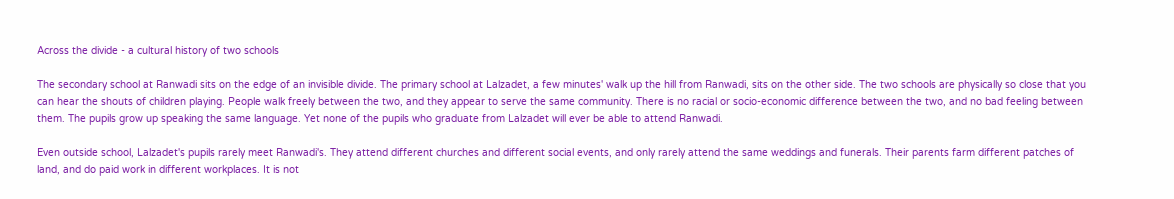Across the divide - a cultural history of two schools

The secondary school at Ranwadi sits on the edge of an invisible divide. The primary school at Lalzadet, a few minutes' walk up the hill from Ranwadi, sits on the other side. The two schools are physically so close that you can hear the shouts of children playing. People walk freely between the two, and they appear to serve the same community. There is no racial or socio-economic difference between the two, and no bad feeling between them. The pupils grow up speaking the same language. Yet none of the pupils who graduate from Lalzadet will ever be able to attend Ranwadi.

Even outside school, Lalzadet's pupils rarely meet Ranwadi's. They attend different churches and different social events, and only rarely attend the same weddings and funerals. Their parents farm different patches of land, and do paid work in different workplaces. It is not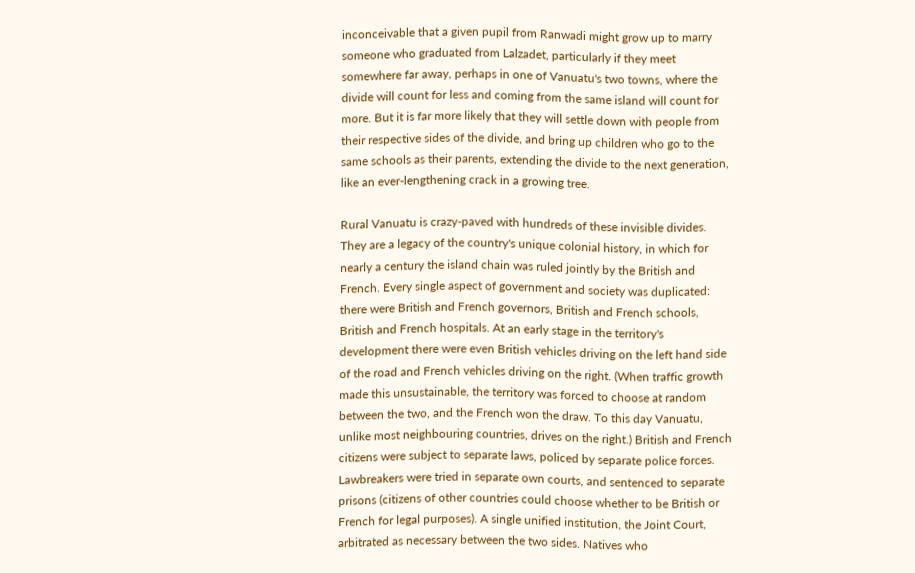inconceivable that a given pupil from Ranwadi might grow up to marry someone who graduated from Lalzadet, particularly if they meet somewhere far away, perhaps in one of Vanuatu's two towns, where the divide will count for less and coming from the same island will count for more. But it is far more likely that they will settle down with people from their respective sides of the divide, and bring up children who go to the same schools as their parents, extending the divide to the next generation, like an ever-lengthening crack in a growing tree.

Rural Vanuatu is crazy-paved with hundreds of these invisible divides. They are a legacy of the country's unique colonial history, in which for nearly a century the island chain was ruled jointly by the British and French. Every single aspect of government and society was duplicated: there were British and French governors, British and French schools, British and French hospitals. At an early stage in the territory's development there were even British vehicles driving on the left hand side of the road and French vehicles driving on the right. (When traffic growth made this unsustainable, the territory was forced to choose at random between the two, and the French won the draw. To this day Vanuatu, unlike most neighbouring countries, drives on the right.) British and French citizens were subject to separate laws, policed by separate police forces. Lawbreakers were tried in separate own courts, and sentenced to separate prisons (citizens of other countries could choose whether to be British or French for legal purposes). A single unified institution, the Joint Court, arbitrated as necessary between the two sides. Natives who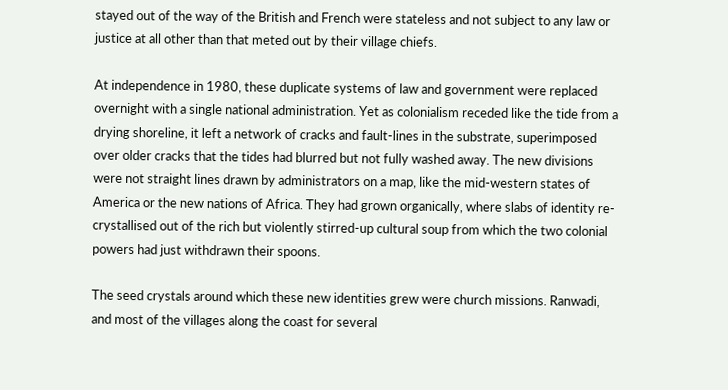stayed out of the way of the British and French were stateless and not subject to any law or justice at all other than that meted out by their village chiefs.

At independence in 1980, these duplicate systems of law and government were replaced overnight with a single national administration. Yet as colonialism receded like the tide from a drying shoreline, it left a network of cracks and fault-lines in the substrate, superimposed over older cracks that the tides had blurred but not fully washed away. The new divisions were not straight lines drawn by administrators on a map, like the mid-western states of America or the new nations of Africa. They had grown organically, where slabs of identity re-crystallised out of the rich but violently stirred-up cultural soup from which the two colonial powers had just withdrawn their spoons.

The seed crystals around which these new identities grew were church missions. Ranwadi, and most of the villages along the coast for several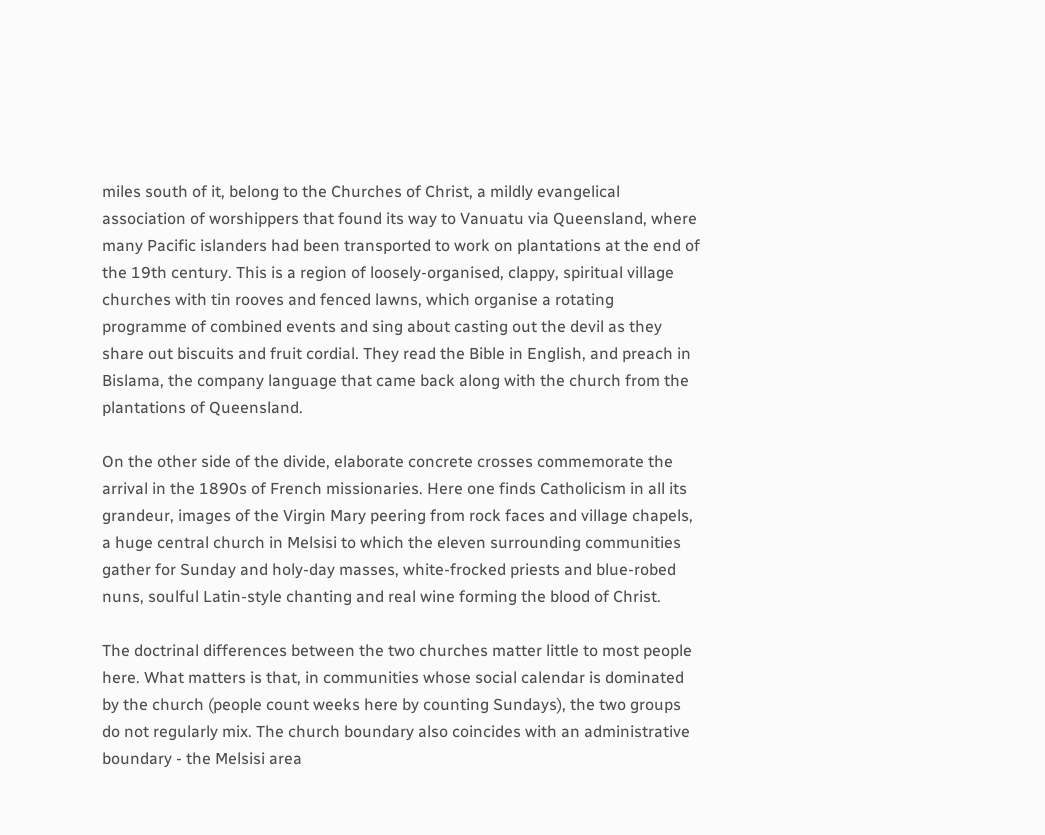miles south of it, belong to the Churches of Christ, a mildly evangelical association of worshippers that found its way to Vanuatu via Queensland, where many Pacific islanders had been transported to work on plantations at the end of the 19th century. This is a region of loosely-organised, clappy, spiritual village churches with tin rooves and fenced lawns, which organise a rotating programme of combined events and sing about casting out the devil as they share out biscuits and fruit cordial. They read the Bible in English, and preach in Bislama, the company language that came back along with the church from the plantations of Queensland.

On the other side of the divide, elaborate concrete crosses commemorate the arrival in the 1890s of French missionaries. Here one finds Catholicism in all its grandeur, images of the Virgin Mary peering from rock faces and village chapels, a huge central church in Melsisi to which the eleven surrounding communities gather for Sunday and holy-day masses, white-frocked priests and blue-robed nuns, soulful Latin-style chanting and real wine forming the blood of Christ.

The doctrinal differences between the two churches matter little to most people here. What matters is that, in communities whose social calendar is dominated by the church (people count weeks here by counting Sundays), the two groups do not regularly mix. The church boundary also coincides with an administrative boundary - the Melsisi area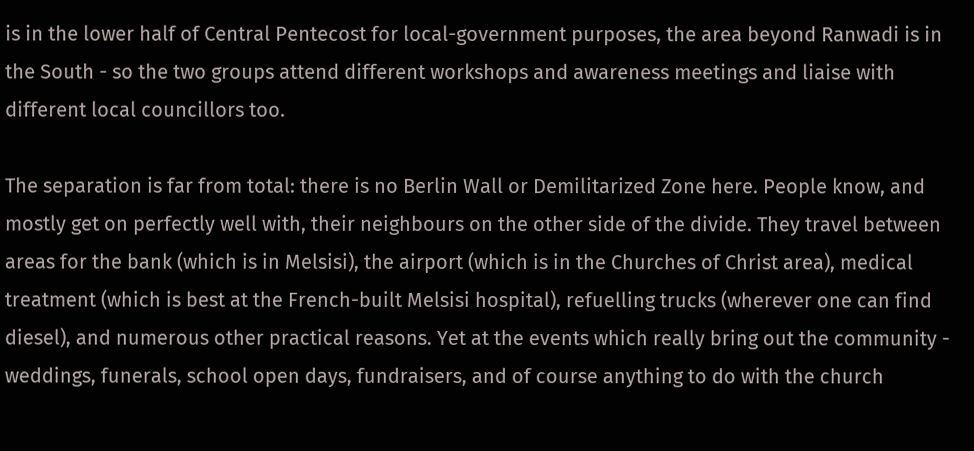is in the lower half of Central Pentecost for local-government purposes, the area beyond Ranwadi is in the South - so the two groups attend different workshops and awareness meetings and liaise with different local councillors too.

The separation is far from total: there is no Berlin Wall or Demilitarized Zone here. People know, and mostly get on perfectly well with, their neighbours on the other side of the divide. They travel between areas for the bank (which is in Melsisi), the airport (which is in the Churches of Christ area), medical treatment (which is best at the French-built Melsisi hospital), refuelling trucks (wherever one can find diesel), and numerous other practical reasons. Yet at the events which really bring out the community - weddings, funerals, school open days, fundraisers, and of course anything to do with the church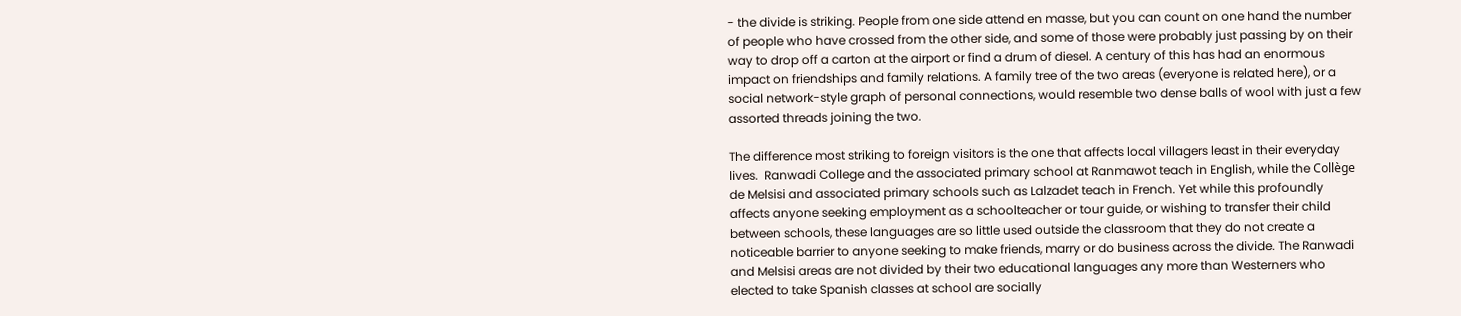- the divide is striking. People from one side attend en masse, but you can count on one hand the number of people who have crossed from the other side, and some of those were probably just passing by on their way to drop off a carton at the airport or find a drum of diesel. A century of this has had an enormous impact on friendships and family relations. A family tree of the two areas (everyone is related here), or a social network-style graph of personal connections, would resemble two dense balls of wool with just a few assorted threads joining the two.

The difference most striking to foreign visitors is the one that affects local villagers least in their everyday lives.  Ranwadi College and the associated primary school at Ranmawot teach in English, while the Collège de Melsisi and associated primary schools such as Lalzadet teach in French. Yet while this profoundly affects anyone seeking employment as a schoolteacher or tour guide, or wishing to transfer their child between schools, these languages are so little used outside the classroom that they do not create a noticeable barrier to anyone seeking to make friends, marry or do business across the divide. The Ranwadi and Melsisi areas are not divided by their two educational languages any more than Westerners who elected to take Spanish classes at school are socially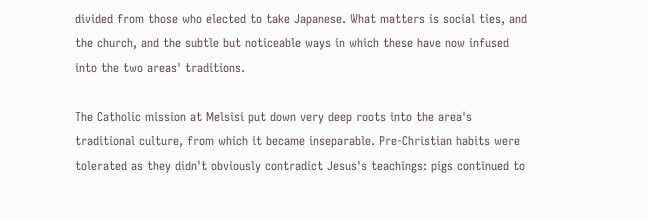divided from those who elected to take Japanese. What matters is social ties, and the church, and the subtle but noticeable ways in which these have now infused into the two areas' traditions.

The Catholic mission at Melsisi put down very deep roots into the area's traditional culture, from which it became inseparable. Pre-Christian habits were tolerated as they didn't obviously contradict Jesus's teachings: pigs continued to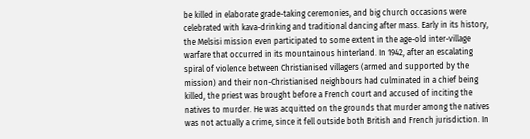be killed in elaborate grade-taking ceremonies, and big church occasions were celebrated with kava-drinking and traditional dancing after mass. Early in its history, the Melsisi mission even participated to some extent in the age-old inter-village warfare that occurred in its mountainous hinterland. In 1942, after an escalating spiral of violence between Christianised villagers (armed and supported by the mission) and their non-Christianised neighbours had culminated in a chief being killed, the priest was brought before a French court and accused of inciting the natives to murder. He was acquitted on the grounds that murder among the natives was not actually a crime, since it fell outside both British and French jurisdiction. In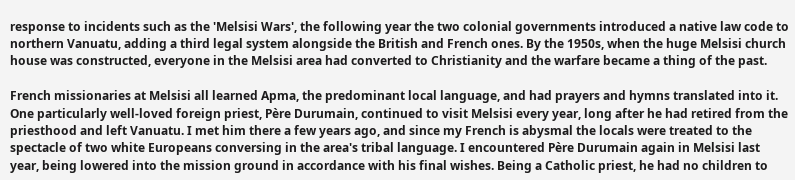response to incidents such as the 'Melsisi Wars', the following year the two colonial governments introduced a native law code to northern Vanuatu, adding a third legal system alongside the British and French ones. By the 1950s, when the huge Melsisi church house was constructed, everyone in the Melsisi area had converted to Christianity and the warfare became a thing of the past.

French missionaries at Melsisi all learned Apma, the predominant local language, and had prayers and hymns translated into it. One particularly well-loved foreign priest, Père Durumain, continued to visit Melsisi every year, long after he had retired from the priesthood and left Vanuatu. I met him there a few years ago, and since my French is abysmal the locals were treated to the spectacle of two white Europeans conversing in the area's tribal language. I encountered Père Durumain again in Melsisi last year, being lowered into the mission ground in accordance with his final wishes. Being a Catholic priest, he had no children to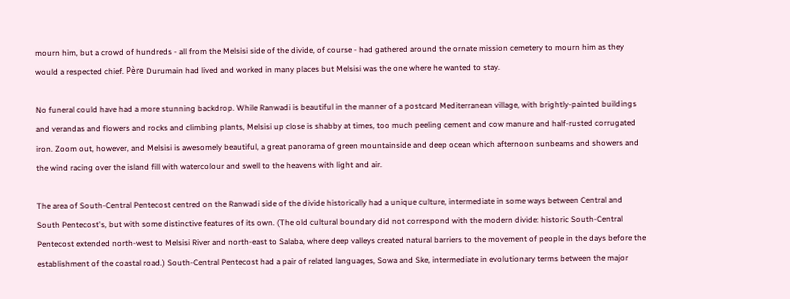mourn him, but a crowd of hundreds - all from the Melsisi side of the divide, of course - had gathered around the ornate mission cemetery to mourn him as they would a respected chief. Père Durumain had lived and worked in many places but Melsisi was the one where he wanted to stay.

No funeral could have had a more stunning backdrop. While Ranwadi is beautiful in the manner of a postcard Mediterranean village, with brightly-painted buildings and verandas and flowers and rocks and climbing plants, Melsisi up close is shabby at times, too much peeling cement and cow manure and half-rusted corrugated iron. Zoom out, however, and Melsisi is awesomely beautiful, a great panorama of green mountainside and deep ocean which afternoon sunbeams and showers and the wind racing over the island fill with watercolour and swell to the heavens with light and air.

The area of South-Central Pentecost centred on the Ranwadi side of the divide historically had a unique culture, intermediate in some ways between Central and South Pentecost's, but with some distinctive features of its own. (The old cultural boundary did not correspond with the modern divide: historic South-Central Pentecost extended north-west to Melsisi River and north-east to Salaba, where deep valleys created natural barriers to the movement of people in the days before the establishment of the coastal road.) South-Central Pentecost had a pair of related languages, Sowa and Ske, intermediate in evolutionary terms between the major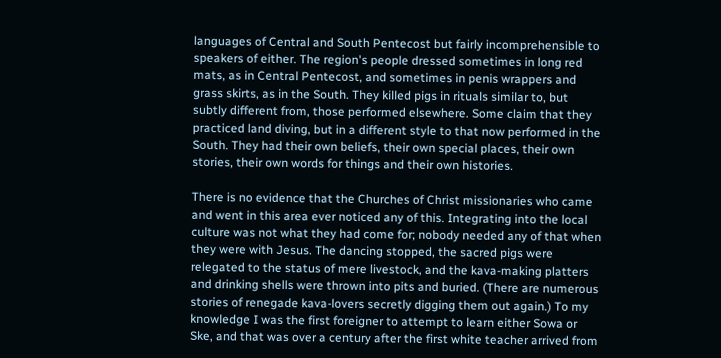languages of Central and South Pentecost but fairly incomprehensible to speakers of either. The region's people dressed sometimes in long red mats, as in Central Pentecost, and sometimes in penis wrappers and grass skirts, as in the South. They killed pigs in rituals similar to, but subtly different from, those performed elsewhere. Some claim that they practiced land diving, but in a different style to that now performed in the South. They had their own beliefs, their own special places, their own stories, their own words for things and their own histories.

There is no evidence that the Churches of Christ missionaries who came and went in this area ever noticed any of this. Integrating into the local culture was not what they had come for; nobody needed any of that when they were with Jesus. The dancing stopped, the sacred pigs were relegated to the status of mere livestock, and the kava-making platters and drinking shells were thrown into pits and buried. (There are numerous stories of renegade kava-lovers secretly digging them out again.) To my knowledge I was the first foreigner to attempt to learn either Sowa or Ske, and that was over a century after the first white teacher arrived from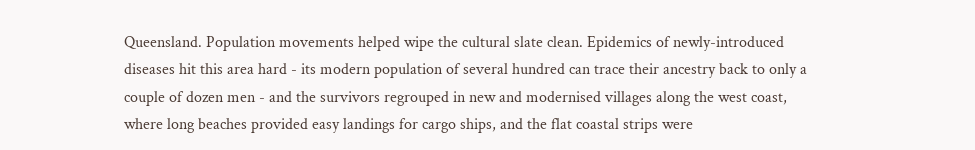Queensland. Population movements helped wipe the cultural slate clean. Epidemics of newly-introduced diseases hit this area hard - its modern population of several hundred can trace their ancestry back to only a couple of dozen men - and the survivors regrouped in new and modernised villages along the west coast, where long beaches provided easy landings for cargo ships, and the flat coastal strips were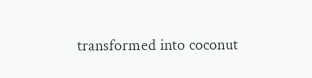transformed into coconut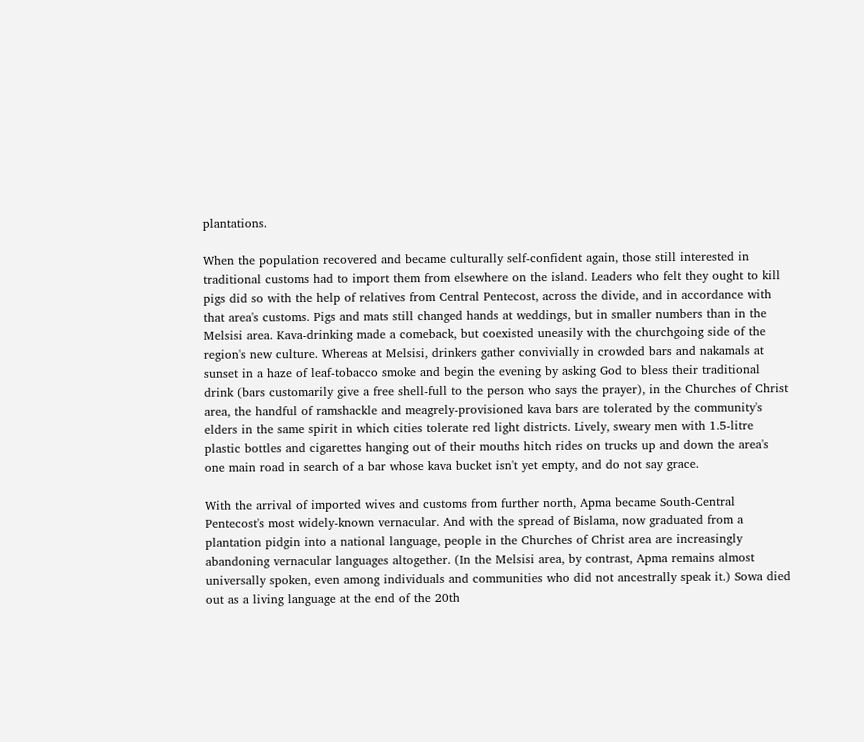plantations.

When the population recovered and became culturally self-confident again, those still interested in traditional customs had to import them from elsewhere on the island. Leaders who felt they ought to kill pigs did so with the help of relatives from Central Pentecost, across the divide, and in accordance with that area's customs. Pigs and mats still changed hands at weddings, but in smaller numbers than in the Melsisi area. Kava-drinking made a comeback, but coexisted uneasily with the churchgoing side of the region's new culture. Whereas at Melsisi, drinkers gather convivially in crowded bars and nakamals at sunset in a haze of leaf-tobacco smoke and begin the evening by asking God to bless their traditional drink (bars customarily give a free shell-full to the person who says the prayer), in the Churches of Christ area, the handful of ramshackle and meagrely-provisioned kava bars are tolerated by the community's elders in the same spirit in which cities tolerate red light districts. Lively, sweary men with 1.5-litre plastic bottles and cigarettes hanging out of their mouths hitch rides on trucks up and down the area's one main road in search of a bar whose kava bucket isn't yet empty, and do not say grace.

With the arrival of imported wives and customs from further north, Apma became South-Central Pentecost's most widely-known vernacular. And with the spread of Bislama, now graduated from a plantation pidgin into a national language, people in the Churches of Christ area are increasingly abandoning vernacular languages altogether. (In the Melsisi area, by contrast, Apma remains almost universally spoken, even among individuals and communities who did not ancestrally speak it.) Sowa died out as a living language at the end of the 20th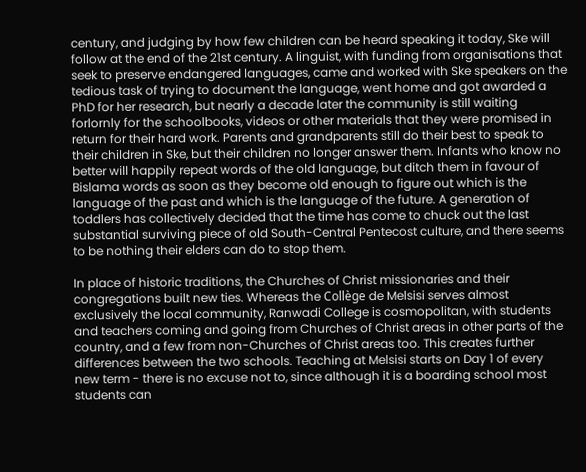century, and judging by how few children can be heard speaking it today, Ske will follow at the end of the 21st century. A linguist, with funding from organisations that seek to preserve endangered languages, came and worked with Ske speakers on the tedious task of trying to document the language, went home and got awarded a PhD for her research, but nearly a decade later the community is still waiting forlornly for the schoolbooks, videos or other materials that they were promised in return for their hard work. Parents and grandparents still do their best to speak to their children in Ske, but their children no longer answer them. Infants who know no better will happily repeat words of the old language, but ditch them in favour of Bislama words as soon as they become old enough to figure out which is the language of the past and which is the language of the future. A generation of toddlers has collectively decided that the time has come to chuck out the last substantial surviving piece of old South-Central Pentecost culture, and there seems to be nothing their elders can do to stop them.

In place of historic traditions, the Churches of Christ missionaries and their congregations built new ties. Whereas the Collège de Melsisi serves almost exclusively the local community, Ranwadi College is cosmopolitan, with students and teachers coming and going from Churches of Christ areas in other parts of the country, and a few from non-Churches of Christ areas too. This creates further differences between the two schools. Teaching at Melsisi starts on Day 1 of every new term - there is no excuse not to, since although it is a boarding school most students can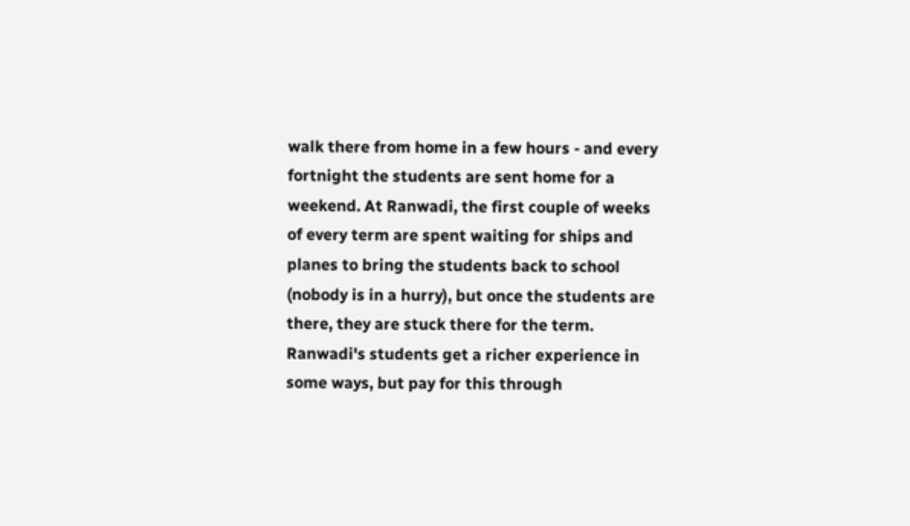walk there from home in a few hours - and every fortnight the students are sent home for a weekend. At Ranwadi, the first couple of weeks of every term are spent waiting for ships and planes to bring the students back to school (nobody is in a hurry), but once the students are there, they are stuck there for the term. Ranwadi's students get a richer experience in some ways, but pay for this through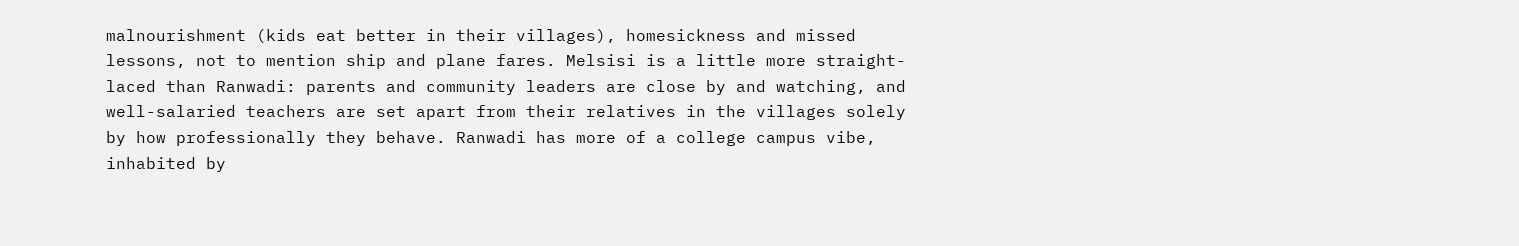malnourishment (kids eat better in their villages), homesickness and missed lessons, not to mention ship and plane fares. Melsisi is a little more straight-laced than Ranwadi: parents and community leaders are close by and watching, and well-salaried teachers are set apart from their relatives in the villages solely by how professionally they behave. Ranwadi has more of a college campus vibe, inhabited by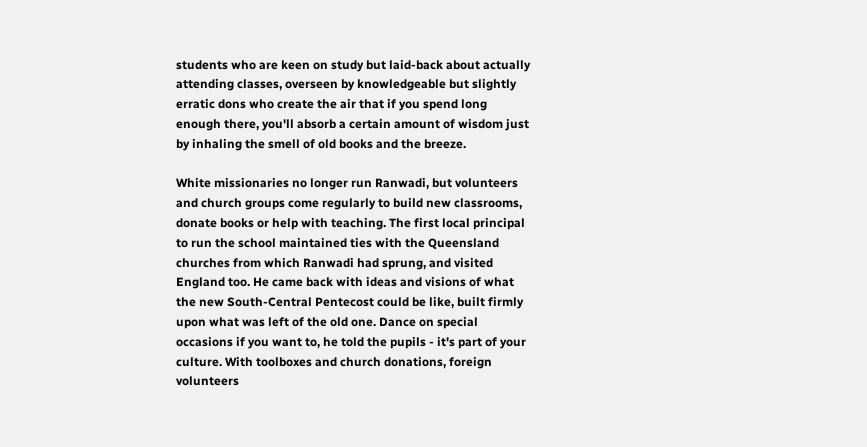students who are keen on study but laid-back about actually attending classes, overseen by knowledgeable but slightly erratic dons who create the air that if you spend long enough there, you'll absorb a certain amount of wisdom just by inhaling the smell of old books and the breeze.

White missionaries no longer run Ranwadi, but volunteers and church groups come regularly to build new classrooms, donate books or help with teaching. The first local principal to run the school maintained ties with the Queensland churches from which Ranwadi had sprung, and visited England too. He came back with ideas and visions of what the new South-Central Pentecost could be like, built firmly upon what was left of the old one. Dance on special occasions if you want to, he told the pupils - it's part of your culture. With toolboxes and church donations, foreign volunteers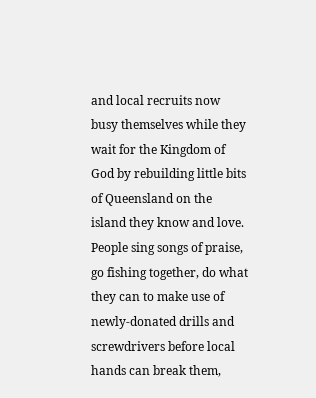and local recruits now busy themselves while they wait for the Kingdom of God by rebuilding little bits of Queensland on the island they know and love. People sing songs of praise, go fishing together, do what they can to make use of newly-donated drills and screwdrivers before local hands can break them,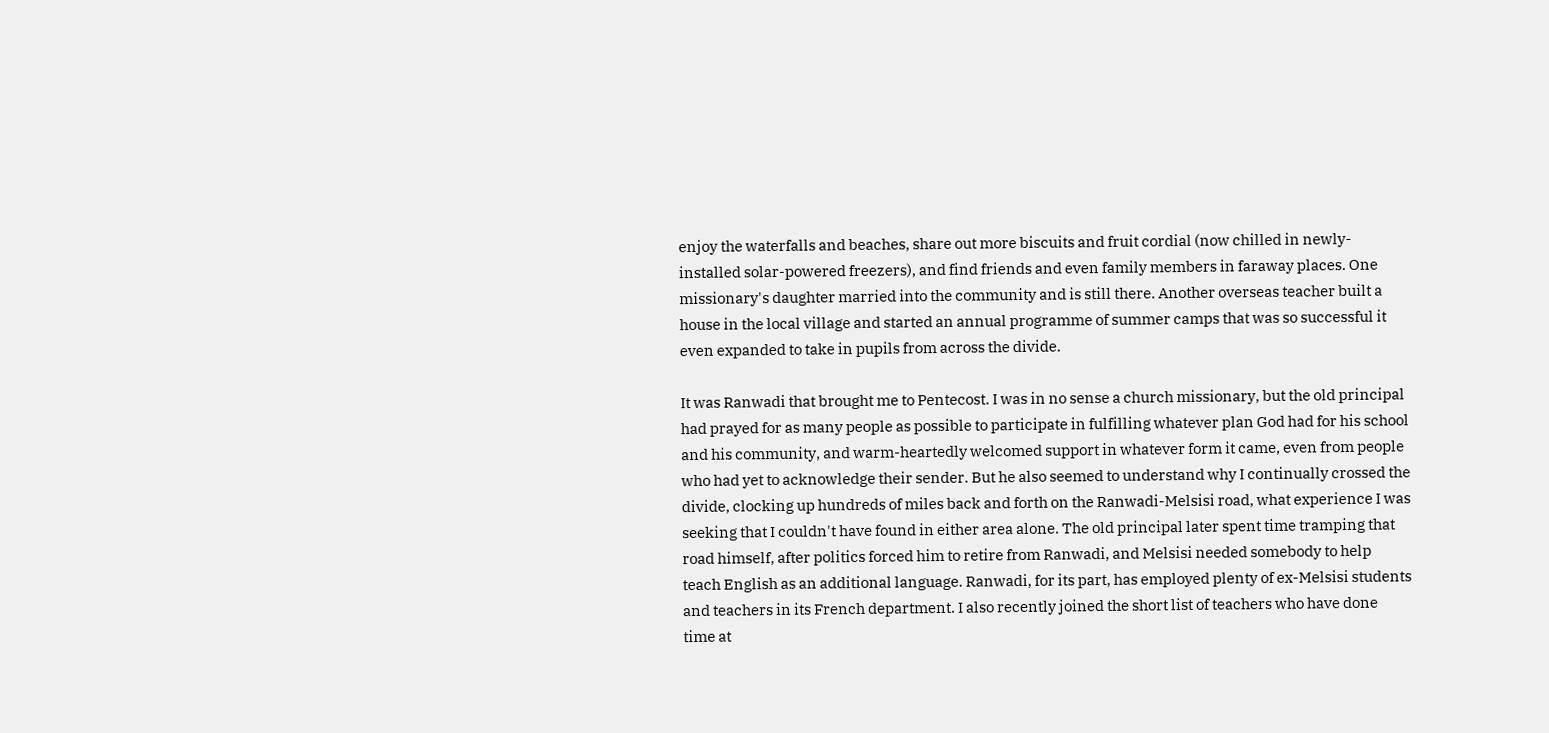enjoy the waterfalls and beaches, share out more biscuits and fruit cordial (now chilled in newly-installed solar-powered freezers), and find friends and even family members in faraway places. One missionary's daughter married into the community and is still there. Another overseas teacher built a house in the local village and started an annual programme of summer camps that was so successful it even expanded to take in pupils from across the divide.

It was Ranwadi that brought me to Pentecost. I was in no sense a church missionary, but the old principal had prayed for as many people as possible to participate in fulfilling whatever plan God had for his school and his community, and warm-heartedly welcomed support in whatever form it came, even from people who had yet to acknowledge their sender. But he also seemed to understand why I continually crossed the divide, clocking up hundreds of miles back and forth on the Ranwadi-Melsisi road, what experience I was seeking that I couldn't have found in either area alone. The old principal later spent time tramping that road himself, after politics forced him to retire from Ranwadi, and Melsisi needed somebody to help teach English as an additional language. Ranwadi, for its part, has employed plenty of ex-Melsisi students and teachers in its French department. I also recently joined the short list of teachers who have done time at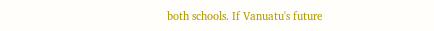both schools. If Vanuatu's future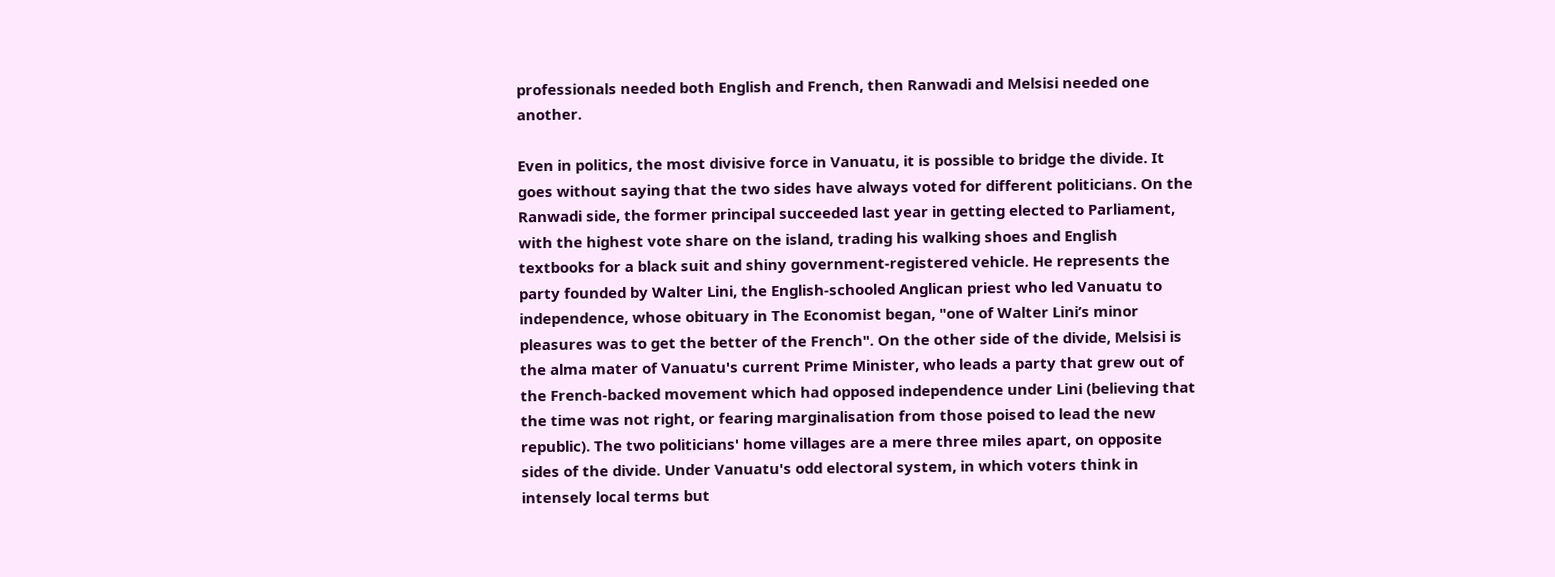professionals needed both English and French, then Ranwadi and Melsisi needed one another.

Even in politics, the most divisive force in Vanuatu, it is possible to bridge the divide. It goes without saying that the two sides have always voted for different politicians. On the Ranwadi side, the former principal succeeded last year in getting elected to Parliament, with the highest vote share on the island, trading his walking shoes and English textbooks for a black suit and shiny government-registered vehicle. He represents the party founded by Walter Lini, the English-schooled Anglican priest who led Vanuatu to independence, whose obituary in The Economist began, "one of Walter Lini’s minor pleasures was to get the better of the French". On the other side of the divide, Melsisi is the alma mater of Vanuatu's current Prime Minister, who leads a party that grew out of the French-backed movement which had opposed independence under Lini (believing that the time was not right, or fearing marginalisation from those poised to lead the new republic). The two politicians' home villages are a mere three miles apart, on opposite sides of the divide. Under Vanuatu's odd electoral system, in which voters think in intensely local terms but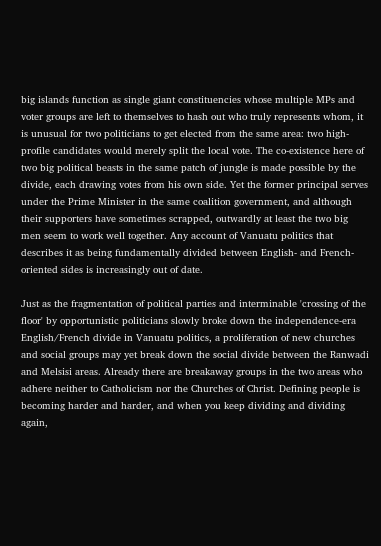big islands function as single giant constituencies whose multiple MPs and voter groups are left to themselves to hash out who truly represents whom, it is unusual for two politicians to get elected from the same area: two high-profile candidates would merely split the local vote. The co-existence here of two big political beasts in the same patch of jungle is made possible by the divide, each drawing votes from his own side. Yet the former principal serves under the Prime Minister in the same coalition government, and although their supporters have sometimes scrapped, outwardly at least the two big men seem to work well together. Any account of Vanuatu politics that describes it as being fundamentally divided between English- and French-oriented sides is increasingly out of date.

Just as the fragmentation of political parties and interminable 'crossing of the floor' by opportunistic politicians slowly broke down the independence-era English/French divide in Vanuatu politics, a proliferation of new churches and social groups may yet break down the social divide between the Ranwadi and Melsisi areas. Already there are breakaway groups in the two areas who adhere neither to Catholicism nor the Churches of Christ. Defining people is becoming harder and harder, and when you keep dividing and dividing again,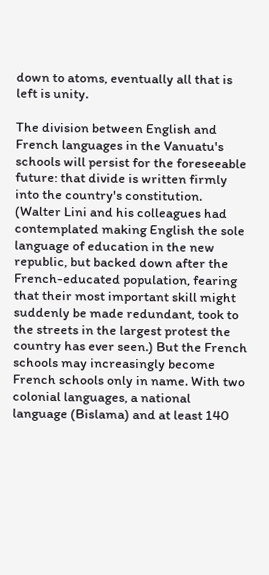down to atoms, eventually all that is left is unity.

The division between English and French languages in the Vanuatu's schools will persist for the foreseeable future: that divide is written firmly into the country's constitution. (Walter Lini and his colleagues had contemplated making English the sole language of education in the new republic, but backed down after the French-educated population, fearing that their most important skill might suddenly be made redundant, took to the streets in the largest protest the country has ever seen.) But the French schools may increasingly become French schools only in name. With two colonial languages, a national language (Bislama) and at least 140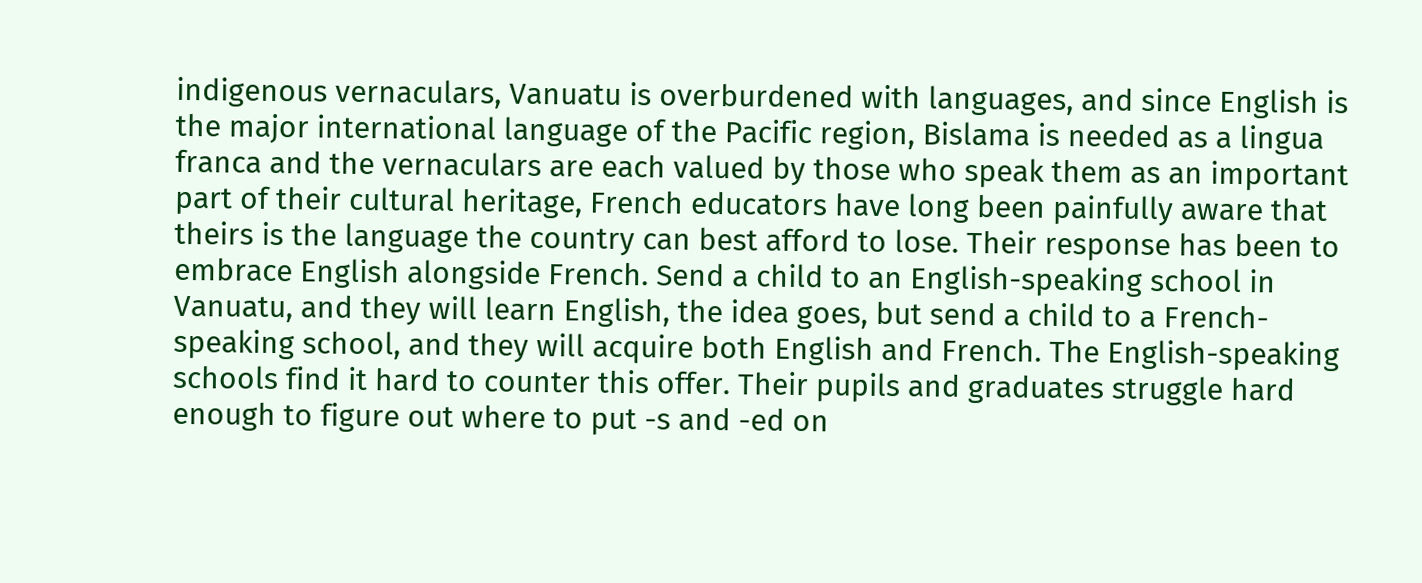indigenous vernaculars, Vanuatu is overburdened with languages, and since English is the major international language of the Pacific region, Bislama is needed as a lingua franca and the vernaculars are each valued by those who speak them as an important part of their cultural heritage, French educators have long been painfully aware that theirs is the language the country can best afford to lose. Their response has been to embrace English alongside French. Send a child to an English-speaking school in Vanuatu, and they will learn English, the idea goes, but send a child to a French-speaking school, and they will acquire both English and French. The English-speaking schools find it hard to counter this offer. Their pupils and graduates struggle hard enough to figure out where to put -s and -ed on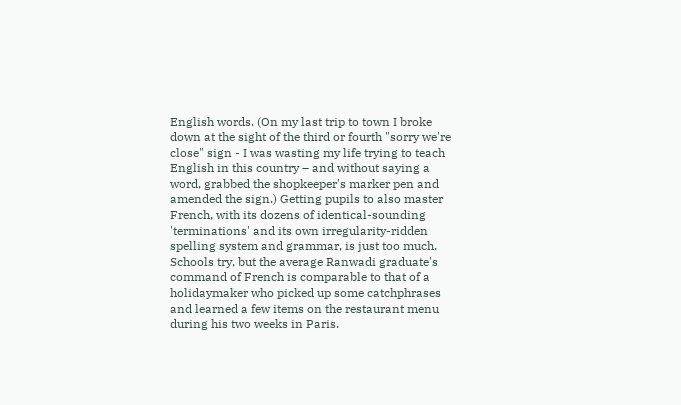English words. (On my last trip to town I broke down at the sight of the third or fourth "sorry we're close" sign - I was wasting my life trying to teach English in this country – and without saying a word, grabbed the shopkeeper's marker pen and amended the sign.) Getting pupils to also master French, with its dozens of identical-sounding 'terminations' and its own irregularity-ridden spelling system and grammar, is just too much. Schools try, but the average Ranwadi graduate's command of French is comparable to that of a holidaymaker who picked up some catchphrases and learned a few items on the restaurant menu during his two weeks in Paris.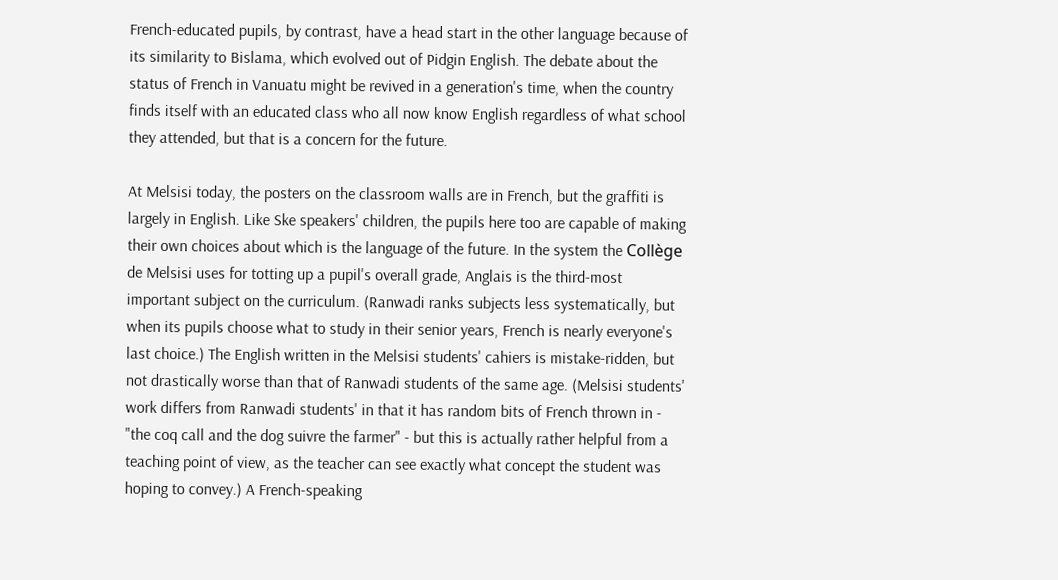French-educated pupils, by contrast, have a head start in the other language because of its similarity to Bislama, which evolved out of Pidgin English. The debate about the status of French in Vanuatu might be revived in a generation's time, when the country finds itself with an educated class who all now know English regardless of what school they attended, but that is a concern for the future.

At Melsisi today, the posters on the classroom walls are in French, but the graffiti is largely in English. Like Ske speakers' children, the pupils here too are capable of making their own choices about which is the language of the future. In the system the Collège de Melsisi uses for totting up a pupil's overall grade, Anglais is the third-most important subject on the curriculum. (Ranwadi ranks subjects less systematically, but when its pupils choose what to study in their senior years, French is nearly everyone's last choice.) The English written in the Melsisi students' cahiers is mistake-ridden, but not drastically worse than that of Ranwadi students of the same age. (Melsisi students' work differs from Ranwadi students' in that it has random bits of French thrown in - "the coq call and the dog suivre the farmer" - but this is actually rather helpful from a teaching point of view, as the teacher can see exactly what concept the student was hoping to convey.) A French-speaking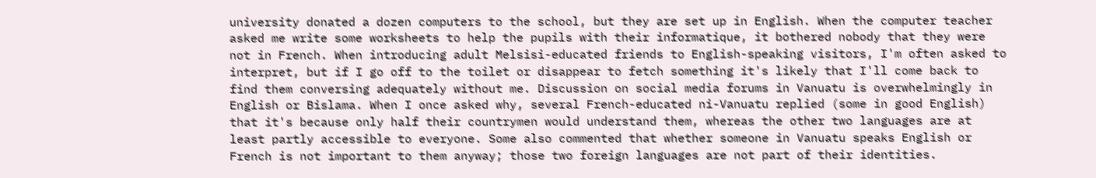university donated a dozen computers to the school, but they are set up in English. When the computer teacher asked me write some worksheets to help the pupils with their informatique, it bothered nobody that they were not in French. When introducing adult Melsisi-educated friends to English-speaking visitors, I'm often asked to interpret, but if I go off to the toilet or disappear to fetch something it's likely that I'll come back to find them conversing adequately without me. Discussion on social media forums in Vanuatu is overwhelmingly in English or Bislama. When I once asked why, several French-educated ni-Vanuatu replied (some in good English) that it's because only half their countrymen would understand them, whereas the other two languages are at least partly accessible to everyone. Some also commented that whether someone in Vanuatu speaks English or French is not important to them anyway; those two foreign languages are not part of their identities.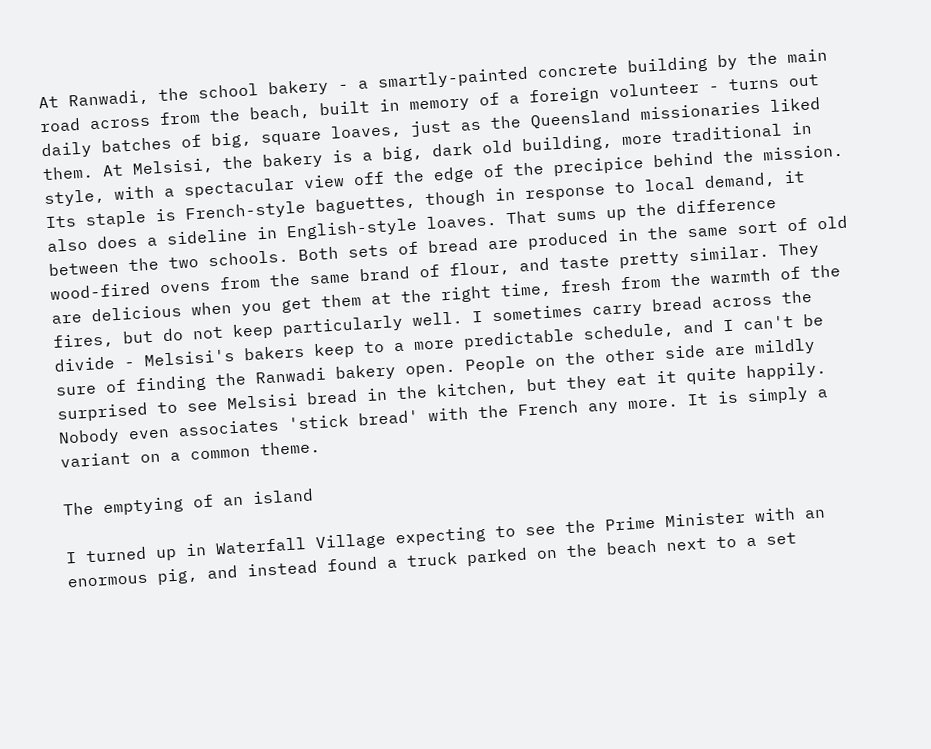At Ranwadi, the school bakery - a smartly-painted concrete building by the main road across from the beach, built in memory of a foreign volunteer - turns out daily batches of big, square loaves, just as the Queensland missionaries liked them. At Melsisi, the bakery is a big, dark old building, more traditional in style, with a spectacular view off the edge of the precipice behind the mission. Its staple is French-style baguettes, though in response to local demand, it also does a sideline in English-style loaves. That sums up the difference between the two schools. Both sets of bread are produced in the same sort of old wood-fired ovens from the same brand of flour, and taste pretty similar. They are delicious when you get them at the right time, fresh from the warmth of the fires, but do not keep particularly well. I sometimes carry bread across the divide - Melsisi's bakers keep to a more predictable schedule, and I can't be sure of finding the Ranwadi bakery open. People on the other side are mildly surprised to see Melsisi bread in the kitchen, but they eat it quite happily. Nobody even associates 'stick bread' with the French any more. It is simply a variant on a common theme.

The emptying of an island

I turned up in Waterfall Village expecting to see the Prime Minister with an enormous pig, and instead found a truck parked on the beach next to a set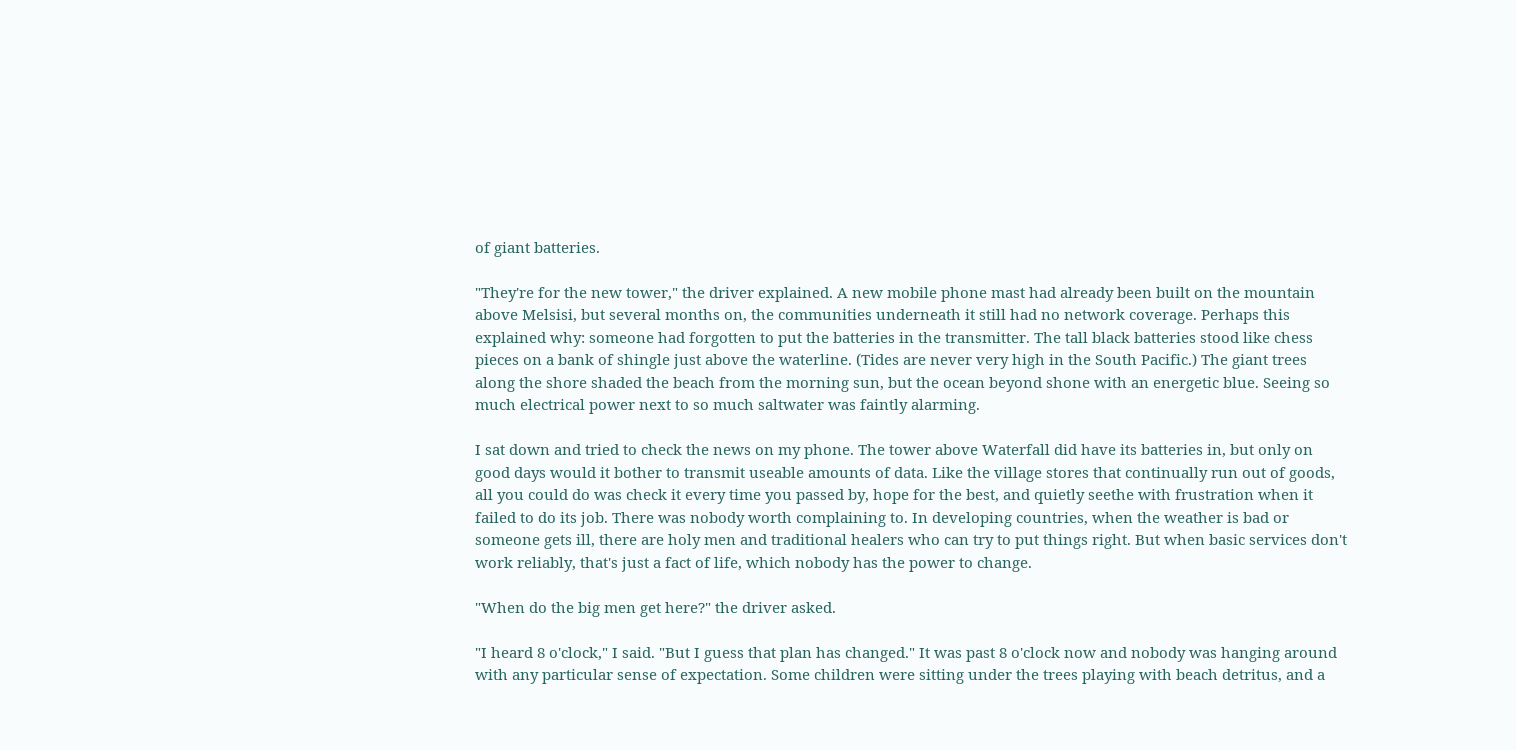of giant batteries.

"They're for the new tower," the driver explained. A new mobile phone mast had already been built on the mountain above Melsisi, but several months on, the communities underneath it still had no network coverage. Perhaps this explained why: someone had forgotten to put the batteries in the transmitter. The tall black batteries stood like chess pieces on a bank of shingle just above the waterline. (Tides are never very high in the South Pacific.) The giant trees along the shore shaded the beach from the morning sun, but the ocean beyond shone with an energetic blue. Seeing so much electrical power next to so much saltwater was faintly alarming.

I sat down and tried to check the news on my phone. The tower above Waterfall did have its batteries in, but only on good days would it bother to transmit useable amounts of data. Like the village stores that continually run out of goods, all you could do was check it every time you passed by, hope for the best, and quietly seethe with frustration when it failed to do its job. There was nobody worth complaining to. In developing countries, when the weather is bad or someone gets ill, there are holy men and traditional healers who can try to put things right. But when basic services don't work reliably, that's just a fact of life, which nobody has the power to change.

"When do the big men get here?" the driver asked.

"I heard 8 o'clock," I said. "But I guess that plan has changed." It was past 8 o'clock now and nobody was hanging around with any particular sense of expectation. Some children were sitting under the trees playing with beach detritus, and a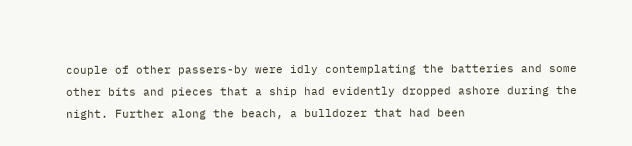couple of other passers-by were idly contemplating the batteries and some other bits and pieces that a ship had evidently dropped ashore during the night. Further along the beach, a bulldozer that had been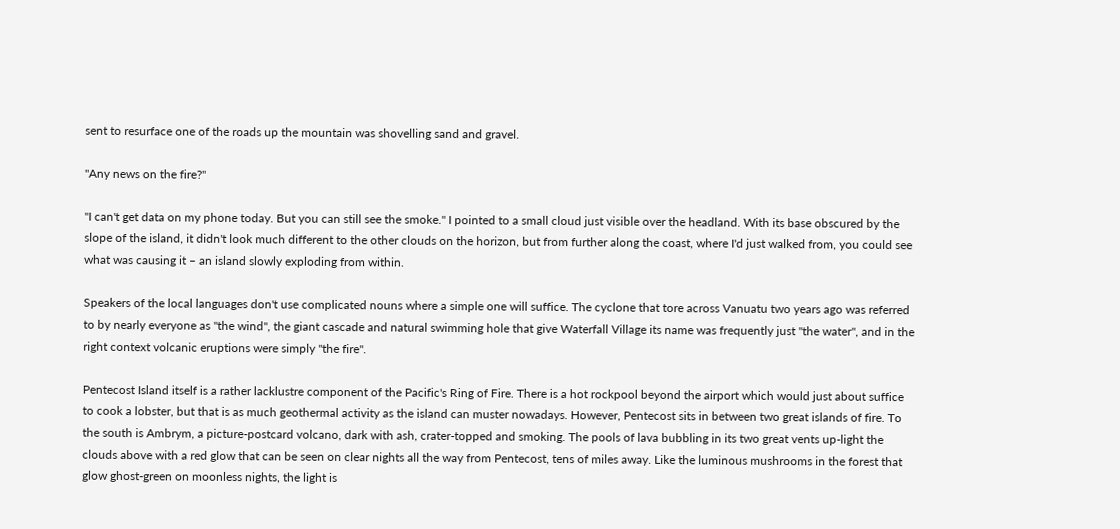sent to resurface one of the roads up the mountain was shovelling sand and gravel.

"Any news on the fire?"

"I can't get data on my phone today. But you can still see the smoke." I pointed to a small cloud just visible over the headland. With its base obscured by the slope of the island, it didn't look much different to the other clouds on the horizon, but from further along the coast, where I'd just walked from, you could see what was causing it – an island slowly exploding from within.

Speakers of the local languages don't use complicated nouns where a simple one will suffice. The cyclone that tore across Vanuatu two years ago was referred to by nearly everyone as "the wind", the giant cascade and natural swimming hole that give Waterfall Village its name was frequently just "the water", and in the right context volcanic eruptions were simply "the fire".

Pentecost Island itself is a rather lacklustre component of the Pacific's Ring of Fire. There is a hot rockpool beyond the airport which would just about suffice to cook a lobster, but that is as much geothermal activity as the island can muster nowadays. However, Pentecost sits in between two great islands of fire. To the south is Ambrym, a picture-postcard volcano, dark with ash, crater-topped and smoking. The pools of lava bubbling in its two great vents up-light the clouds above with a red glow that can be seen on clear nights all the way from Pentecost, tens of miles away. Like the luminous mushrooms in the forest that glow ghost-green on moonless nights, the light is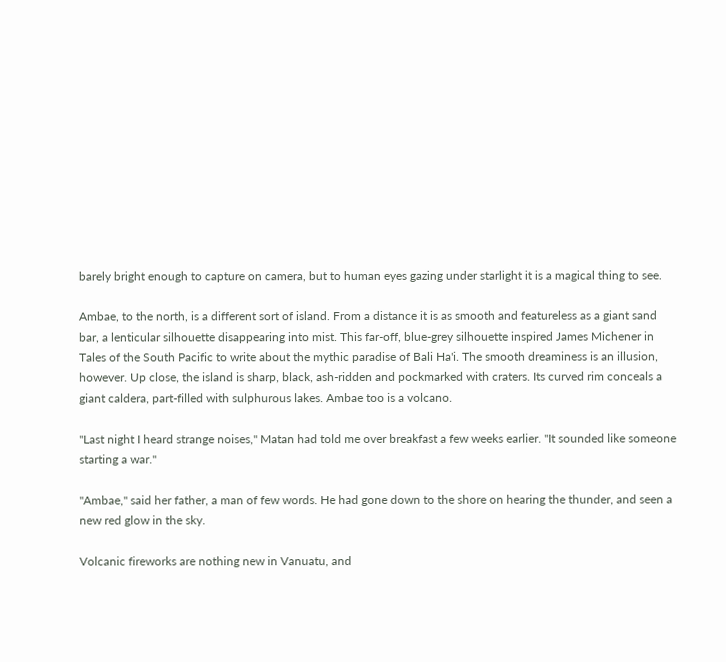barely bright enough to capture on camera, but to human eyes gazing under starlight it is a magical thing to see.

Ambae, to the north, is a different sort of island. From a distance it is as smooth and featureless as a giant sand bar, a lenticular silhouette disappearing into mist. This far-off, blue-grey silhouette inspired James Michener in Tales of the South Pacific to write about the mythic paradise of Bali Ha'i. The smooth dreaminess is an illusion, however. Up close, the island is sharp, black, ash-ridden and pockmarked with craters. Its curved rim conceals a giant caldera, part-filled with sulphurous lakes. Ambae too is a volcano.

"Last night I heard strange noises," Matan had told me over breakfast a few weeks earlier. "It sounded like someone starting a war."

"Ambae," said her father, a man of few words. He had gone down to the shore on hearing the thunder, and seen a new red glow in the sky.

Volcanic fireworks are nothing new in Vanuatu, and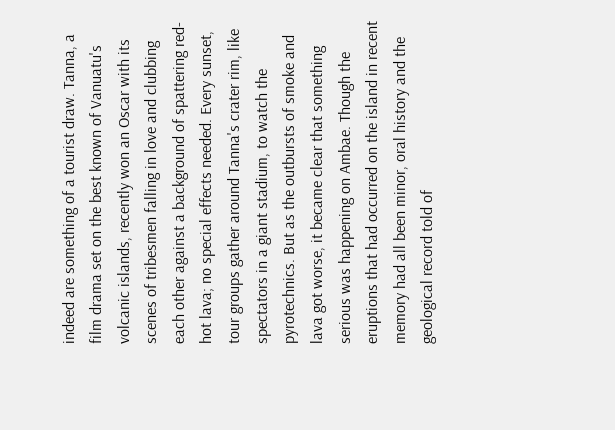indeed are something of a tourist draw. Tanna, a film drama set on the best known of Vanuatu's volcanic islands, recently won an Oscar with its scenes of tribesmen falling in love and clubbing each other against a background of spattering red-hot lava; no special effects needed. Every sunset, tour groups gather around Tanna's crater rim, like spectators in a giant stadium, to watch the pyrotechnics. But as the outbursts of smoke and lava got worse, it became clear that something serious was happening on Ambae. Though the eruptions that had occurred on the island in recent memory had all been minor, oral history and the geological record told of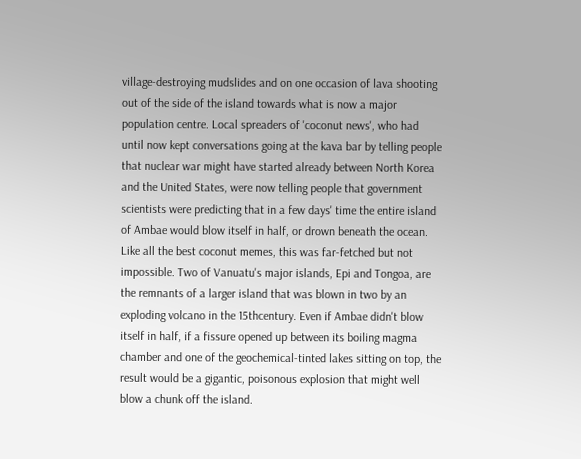village-destroying mudslides and on one occasion of lava shooting out of the side of the island towards what is now a major population centre. Local spreaders of 'coconut news', who had until now kept conversations going at the kava bar by telling people that nuclear war might have started already between North Korea and the United States, were now telling people that government scientists were predicting that in a few days' time the entire island of Ambae would blow itself in half, or drown beneath the ocean. Like all the best coconut memes, this was far-fetched but not impossible. Two of Vanuatu's major islands, Epi and Tongoa, are the remnants of a larger island that was blown in two by an exploding volcano in the 15thcentury. Even if Ambae didn't blow itself in half, if a fissure opened up between its boiling magma chamber and one of the geochemical-tinted lakes sitting on top, the result would be a gigantic, poisonous explosion that might well blow a chunk off the island.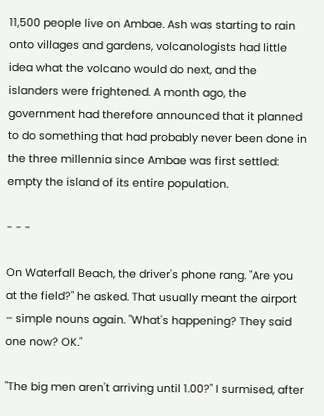11,500 people live on Ambae. Ash was starting to rain onto villages and gardens, volcanologists had little idea what the volcano would do next, and the islanders were frightened. A month ago, the government had therefore announced that it planned to do something that had probably never been done in the three millennia since Ambae was first settled: empty the island of its entire population.

- - -

On Waterfall Beach, the driver's phone rang. "Are you at the field?" he asked. That usually meant the airport – simple nouns again. "What's happening? They said one now? OK."

"The big men aren't arriving until 1.00?" I surmised, after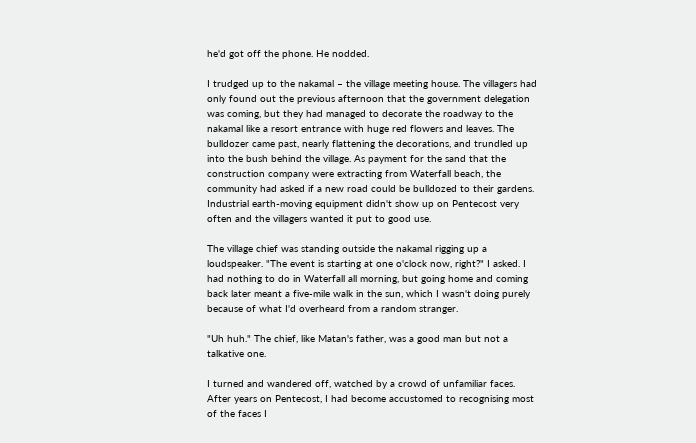he'd got off the phone. He nodded.

I trudged up to the nakamal – the village meeting house. The villagers had only found out the previous afternoon that the government delegation was coming, but they had managed to decorate the roadway to the nakamal like a resort entrance with huge red flowers and leaves. The bulldozer came past, nearly flattening the decorations, and trundled up into the bush behind the village. As payment for the sand that the construction company were extracting from Waterfall beach, the community had asked if a new road could be bulldozed to their gardens. Industrial earth-moving equipment didn't show up on Pentecost very often and the villagers wanted it put to good use.

The village chief was standing outside the nakamal rigging up a loudspeaker. "The event is starting at one o'clock now, right?" I asked. I had nothing to do in Waterfall all morning, but going home and coming back later meant a five-mile walk in the sun, which I wasn't doing purely because of what I'd overheard from a random stranger.

"Uh huh." The chief, like Matan's father, was a good man but not a talkative one.

I turned and wandered off, watched by a crowd of unfamiliar faces. After years on Pentecost, I had become accustomed to recognising most of the faces I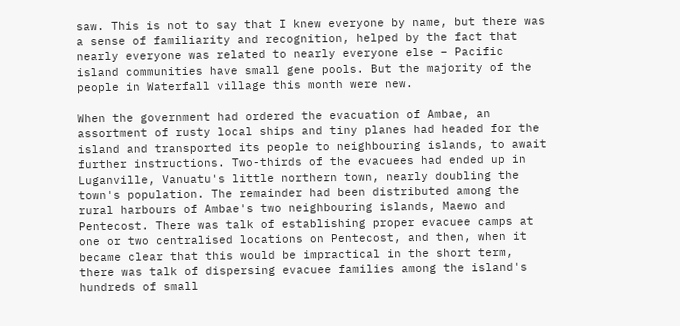saw. This is not to say that I knew everyone by name, but there was a sense of familiarity and recognition, helped by the fact that nearly everyone was related to nearly everyone else – Pacific island communities have small gene pools. But the majority of the people in Waterfall village this month were new.

When the government had ordered the evacuation of Ambae, an assortment of rusty local ships and tiny planes had headed for the island and transported its people to neighbouring islands, to await further instructions. Two-thirds of the evacuees had ended up in Luganville, Vanuatu's little northern town, nearly doubling the town's population. The remainder had been distributed among the rural harbours of Ambae's two neighbouring islands, Maewo and Pentecost. There was talk of establishing proper evacuee camps at one or two centralised locations on Pentecost, and then, when it became clear that this would be impractical in the short term, there was talk of dispersing evacuee families among the island's hundreds of small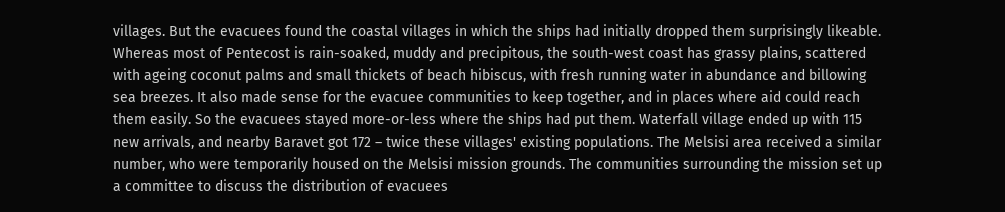villages. But the evacuees found the coastal villages in which the ships had initially dropped them surprisingly likeable. Whereas most of Pentecost is rain-soaked, muddy and precipitous, the south-west coast has grassy plains, scattered with ageing coconut palms and small thickets of beach hibiscus, with fresh running water in abundance and billowing sea breezes. It also made sense for the evacuee communities to keep together, and in places where aid could reach them easily. So the evacuees stayed more-or-less where the ships had put them. Waterfall village ended up with 115 new arrivals, and nearby Baravet got 172 – twice these villages' existing populations. The Melsisi area received a similar number, who were temporarily housed on the Melsisi mission grounds. The communities surrounding the mission set up a committee to discuss the distribution of evacuees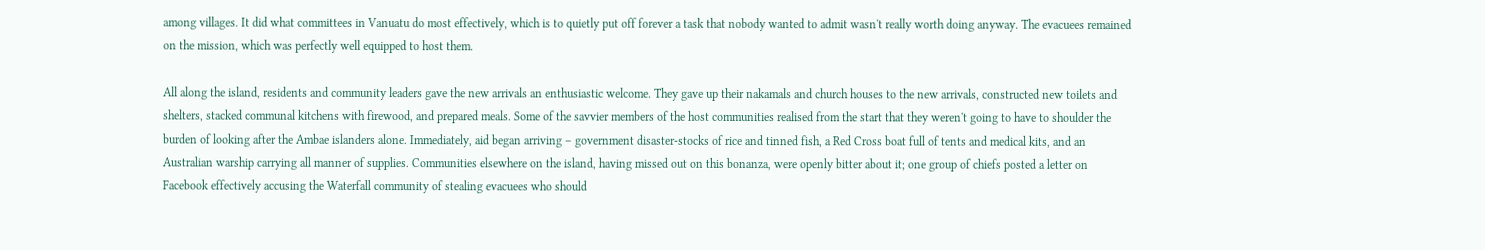among villages. It did what committees in Vanuatu do most effectively, which is to quietly put off forever a task that nobody wanted to admit wasn't really worth doing anyway. The evacuees remained on the mission, which was perfectly well equipped to host them.

All along the island, residents and community leaders gave the new arrivals an enthusiastic welcome. They gave up their nakamals and church houses to the new arrivals, constructed new toilets and shelters, stacked communal kitchens with firewood, and prepared meals. Some of the savvier members of the host communities realised from the start that they weren't going to have to shoulder the burden of looking after the Ambae islanders alone. Immediately, aid began arriving – government disaster-stocks of rice and tinned fish, a Red Cross boat full of tents and medical kits, and an Australian warship carrying all manner of supplies. Communities elsewhere on the island, having missed out on this bonanza, were openly bitter about it; one group of chiefs posted a letter on Facebook effectively accusing the Waterfall community of stealing evacuees who should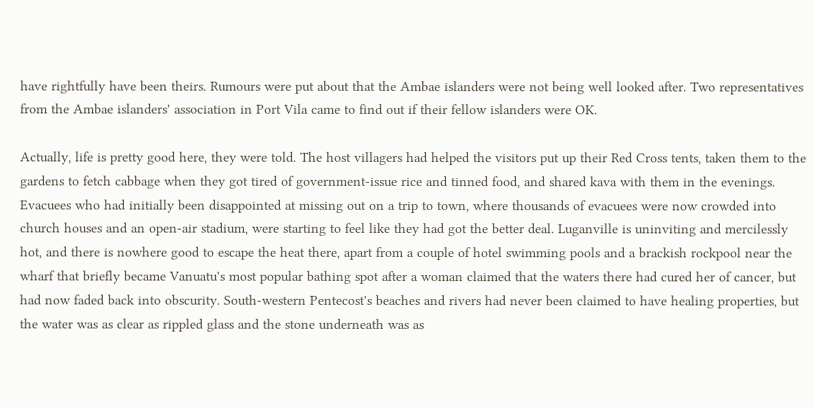have rightfully have been theirs. Rumours were put about that the Ambae islanders were not being well looked after. Two representatives from the Ambae islanders' association in Port Vila came to find out if their fellow islanders were OK.

Actually, life is pretty good here, they were told. The host villagers had helped the visitors put up their Red Cross tents, taken them to the gardens to fetch cabbage when they got tired of government-issue rice and tinned food, and shared kava with them in the evenings. Evacuees who had initially been disappointed at missing out on a trip to town, where thousands of evacuees were now crowded into church houses and an open-air stadium, were starting to feel like they had got the better deal. Luganville is uninviting and mercilessly hot, and there is nowhere good to escape the heat there, apart from a couple of hotel swimming pools and a brackish rockpool near the wharf that briefly became Vanuatu's most popular bathing spot after a woman claimed that the waters there had cured her of cancer, but had now faded back into obscurity. South-western Pentecost's beaches and rivers had never been claimed to have healing properties, but the water was as clear as rippled glass and the stone underneath was as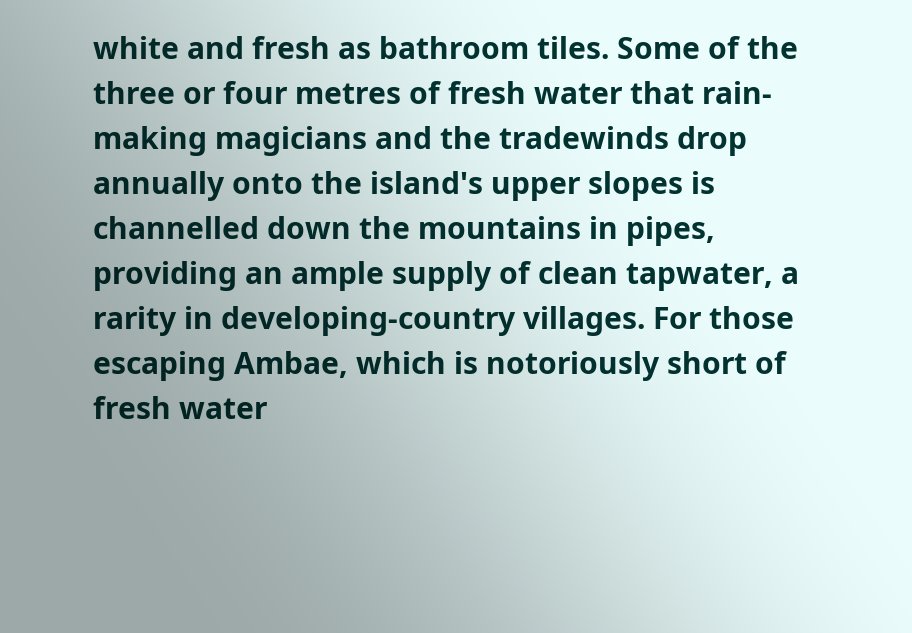white and fresh as bathroom tiles. Some of the three or four metres of fresh water that rain-making magicians and the tradewinds drop annually onto the island's upper slopes is channelled down the mountains in pipes, providing an ample supply of clean tapwater, a rarity in developing-country villages. For those escaping Ambae, which is notoriously short of fresh water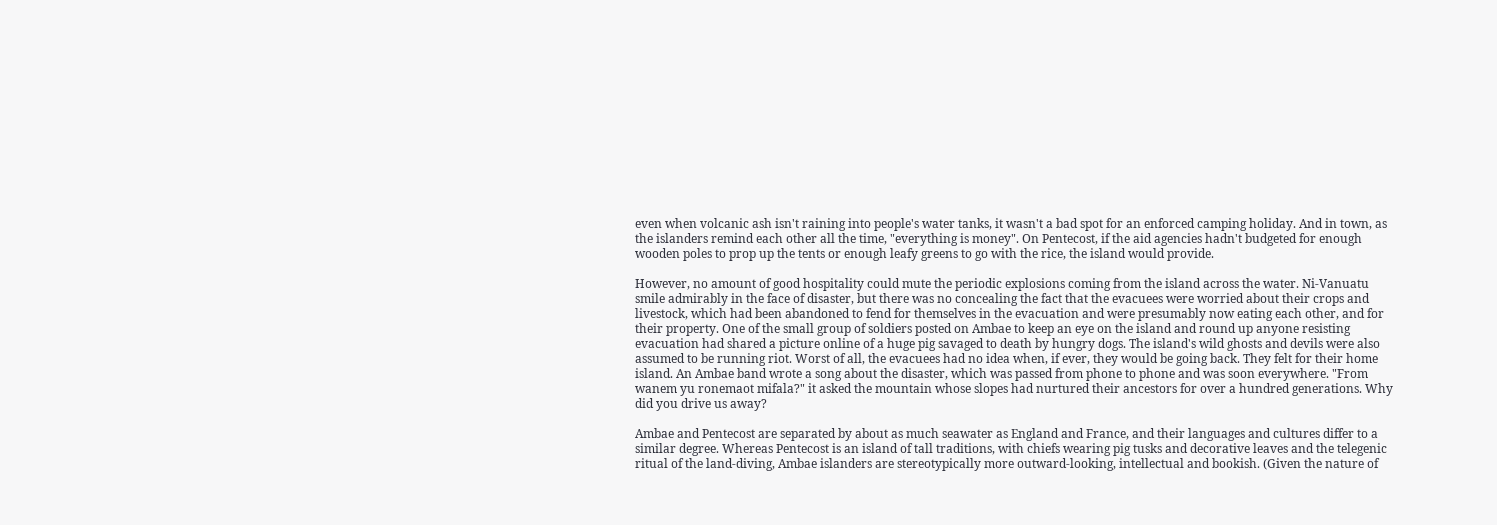even when volcanic ash isn't raining into people's water tanks, it wasn't a bad spot for an enforced camping holiday. And in town, as the islanders remind each other all the time, "everything is money". On Pentecost, if the aid agencies hadn't budgeted for enough wooden poles to prop up the tents or enough leafy greens to go with the rice, the island would provide.

However, no amount of good hospitality could mute the periodic explosions coming from the island across the water. Ni-Vanuatu smile admirably in the face of disaster, but there was no concealing the fact that the evacuees were worried about their crops and livestock, which had been abandoned to fend for themselves in the evacuation and were presumably now eating each other, and for their property. One of the small group of soldiers posted on Ambae to keep an eye on the island and round up anyone resisting evacuation had shared a picture online of a huge pig savaged to death by hungry dogs. The island's wild ghosts and devils were also assumed to be running riot. Worst of all, the evacuees had no idea when, if ever, they would be going back. They felt for their home island. An Ambae band wrote a song about the disaster, which was passed from phone to phone and was soon everywhere. "From wanem yu ronemaot mifala?" it asked the mountain whose slopes had nurtured their ancestors for over a hundred generations. Why did you drive us away?

Ambae and Pentecost are separated by about as much seawater as England and France, and their languages and cultures differ to a similar degree. Whereas Pentecost is an island of tall traditions, with chiefs wearing pig tusks and decorative leaves and the telegenic ritual of the land-diving, Ambae islanders are stereotypically more outward-looking, intellectual and bookish. (Given the nature of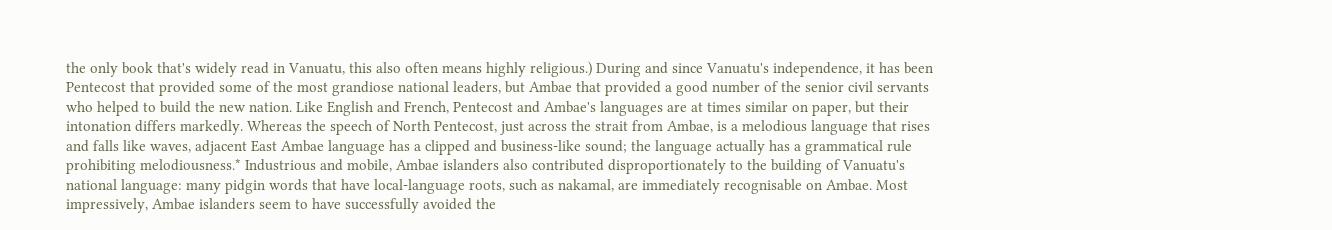the only book that's widely read in Vanuatu, this also often means highly religious.) During and since Vanuatu's independence, it has been Pentecost that provided some of the most grandiose national leaders, but Ambae that provided a good number of the senior civil servants who helped to build the new nation. Like English and French, Pentecost and Ambae's languages are at times similar on paper, but their intonation differs markedly. Whereas the speech of North Pentecost, just across the strait from Ambae, is a melodious language that rises and falls like waves, adjacent East Ambae language has a clipped and business-like sound; the language actually has a grammatical rule prohibiting melodiousness.* Industrious and mobile, Ambae islanders also contributed disproportionately to the building of Vanuatu's national language: many pidgin words that have local-language roots, such as nakamal, are immediately recognisable on Ambae. Most impressively, Ambae islanders seem to have successfully avoided the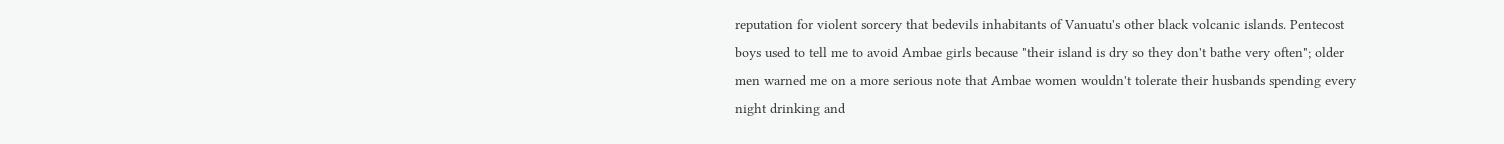reputation for violent sorcery that bedevils inhabitants of Vanuatu's other black volcanic islands. Pentecost boys used to tell me to avoid Ambae girls because "their island is dry so they don't bathe very often"; older men warned me on a more serious note that Ambae women wouldn't tolerate their husbands spending every night drinking and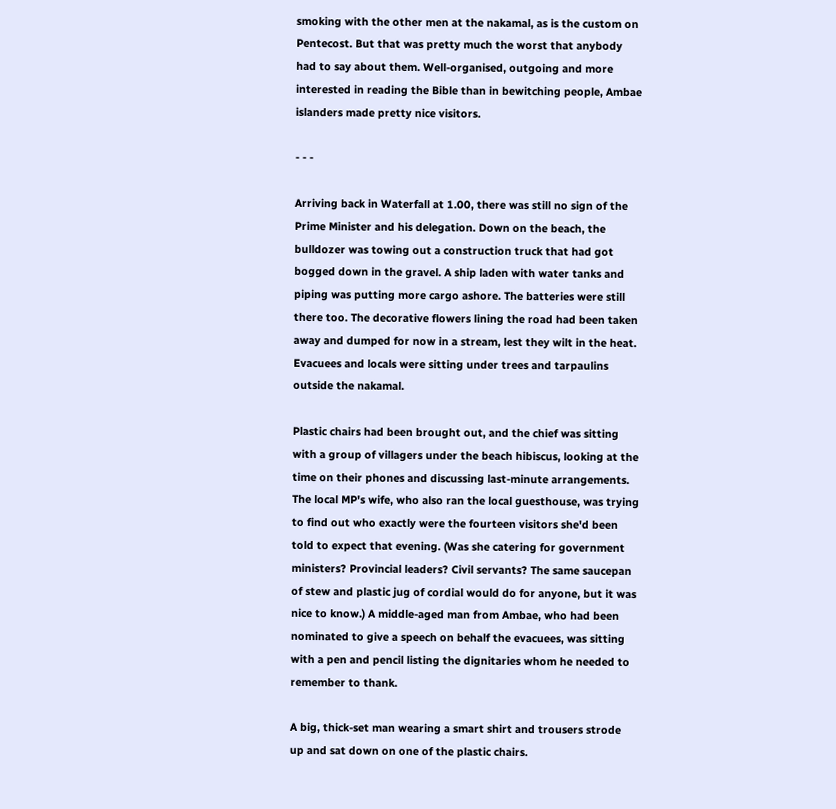smoking with the other men at the nakamal, as is the custom on Pentecost. But that was pretty much the worst that anybody had to say about them. Well-organised, outgoing and more interested in reading the Bible than in bewitching people, Ambae islanders made pretty nice visitors.

- - -

Arriving back in Waterfall at 1.00, there was still no sign of the Prime Minister and his delegation. Down on the beach, the bulldozer was towing out a construction truck that had got bogged down in the gravel. A ship laden with water tanks and piping was putting more cargo ashore. The batteries were still there too. The decorative flowers lining the road had been taken away and dumped for now in a stream, lest they wilt in the heat. Evacuees and locals were sitting under trees and tarpaulins outside the nakamal.

Plastic chairs had been brought out, and the chief was sitting with a group of villagers under the beach hibiscus, looking at the time on their phones and discussing last-minute arrangements. The local MP's wife, who also ran the local guesthouse, was trying to find out who exactly were the fourteen visitors she'd been told to expect that evening. (Was she catering for government ministers? Provincial leaders? Civil servants? The same saucepan of stew and plastic jug of cordial would do for anyone, but it was nice to know.) A middle-aged man from Ambae, who had been nominated to give a speech on behalf the evacuees, was sitting with a pen and pencil listing the dignitaries whom he needed to remember to thank.

A big, thick-set man wearing a smart shirt and trousers strode up and sat down on one of the plastic chairs.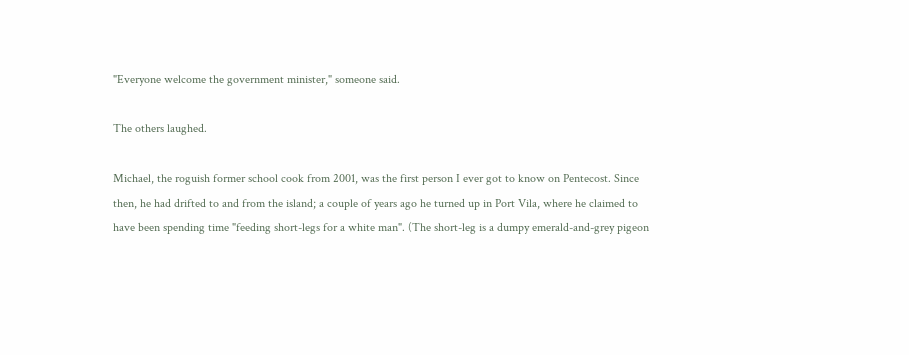"Everyone welcome the government minister," someone said.

The others laughed.

Michael, the roguish former school cook from 2001, was the first person I ever got to know on Pentecost. Since then, he had drifted to and from the island; a couple of years ago he turned up in Port Vila, where he claimed to have been spending time "feeding short-legs for a white man". (The short-leg is a dumpy emerald-and-grey pigeon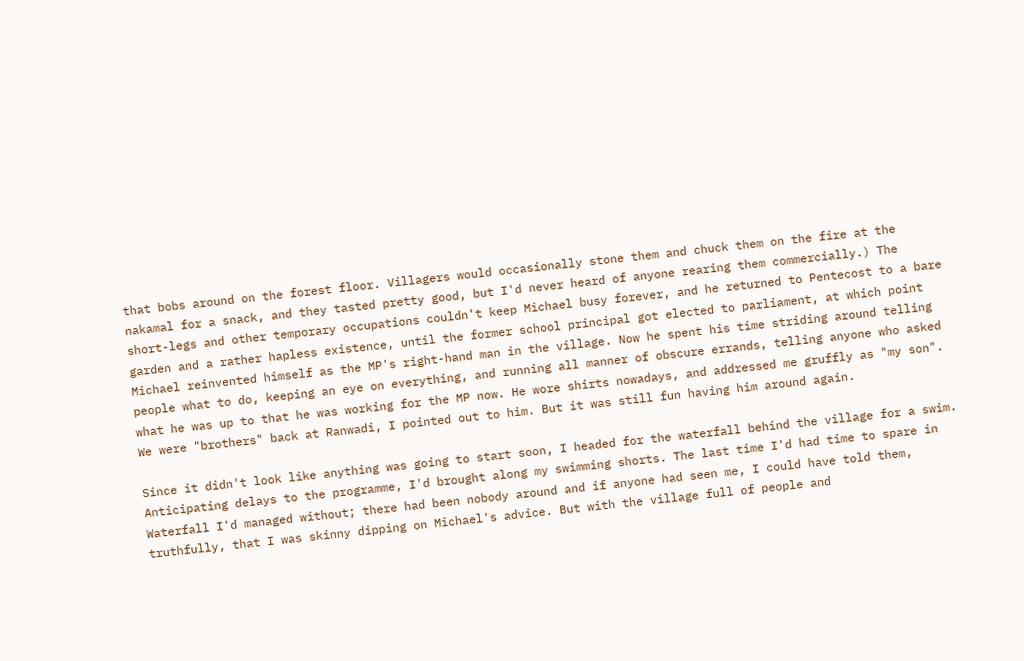that bobs around on the forest floor. Villagers would occasionally stone them and chuck them on the fire at the nakamal for a snack, and they tasted pretty good, but I'd never heard of anyone rearing them commercially.) The short-legs and other temporary occupations couldn't keep Michael busy forever, and he returned to Pentecost to a bare garden and a rather hapless existence, until the former school principal got elected to parliament, at which point Michael reinvented himself as the MP's right-hand man in the village. Now he spent his time striding around telling people what to do, keeping an eye on everything, and running all manner of obscure errands, telling anyone who asked what he was up to that he was working for the MP now. He wore shirts nowadays, and addressed me gruffly as "my son". We were "brothers" back at Ranwadi, I pointed out to him. But it was still fun having him around again.

Since it didn't look like anything was going to start soon, I headed for the waterfall behind the village for a swim. Anticipating delays to the programme, I'd brought along my swimming shorts. The last time I'd had time to spare in Waterfall I'd managed without; there had been nobody around and if anyone had seen me, I could have told them, truthfully, that I was skinny dipping on Michael's advice. But with the village full of people and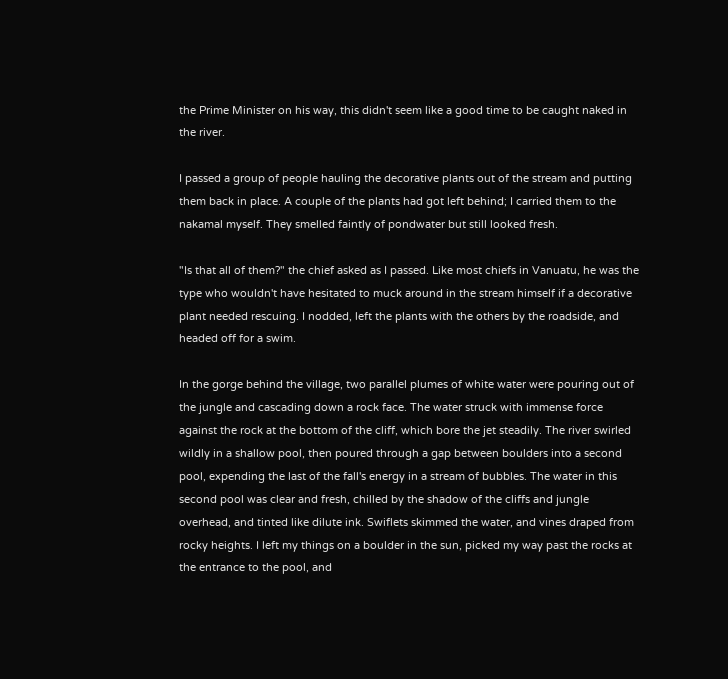the Prime Minister on his way, this didn't seem like a good time to be caught naked in the river.

I passed a group of people hauling the decorative plants out of the stream and putting them back in place. A couple of the plants had got left behind; I carried them to the nakamal myself. They smelled faintly of pondwater but still looked fresh.

"Is that all of them?" the chief asked as I passed. Like most chiefs in Vanuatu, he was the type who wouldn't have hesitated to muck around in the stream himself if a decorative plant needed rescuing. I nodded, left the plants with the others by the roadside, and headed off for a swim.

In the gorge behind the village, two parallel plumes of white water were pouring out of the jungle and cascading down a rock face. The water struck with immense force against the rock at the bottom of the cliff, which bore the jet steadily. The river swirled wildly in a shallow pool, then poured through a gap between boulders into a second pool, expending the last of the fall's energy in a stream of bubbles. The water in this second pool was clear and fresh, chilled by the shadow of the cliffs and jungle overhead, and tinted like dilute ink. Swiflets skimmed the water, and vines draped from rocky heights. I left my things on a boulder in the sun, picked my way past the rocks at the entrance to the pool, and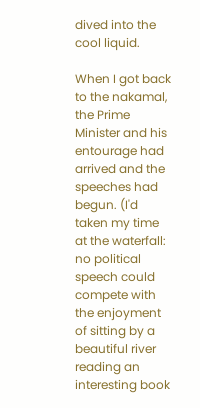dived into the cool liquid.

When I got back to the nakamal, the Prime Minister and his entourage had arrived and the speeches had begun. (I'd taken my time at the waterfall: no political speech could compete with the enjoyment of sitting by a beautiful river reading an interesting book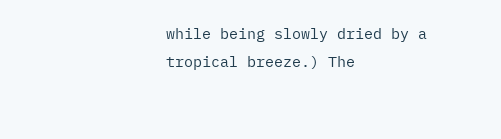while being slowly dried by a tropical breeze.) The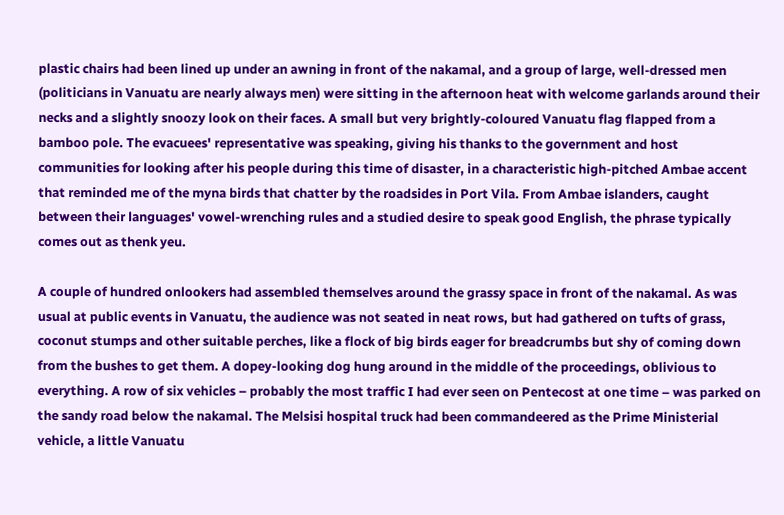plastic chairs had been lined up under an awning in front of the nakamal, and a group of large, well-dressed men (politicians in Vanuatu are nearly always men) were sitting in the afternoon heat with welcome garlands around their necks and a slightly snoozy look on their faces. A small but very brightly-coloured Vanuatu flag flapped from a bamboo pole. The evacuees' representative was speaking, giving his thanks to the government and host communities for looking after his people during this time of disaster, in a characteristic high-pitched Ambae accent that reminded me of the myna birds that chatter by the roadsides in Port Vila. From Ambae islanders, caught between their languages' vowel-wrenching rules and a studied desire to speak good English, the phrase typically comes out as thenk yeu.

A couple of hundred onlookers had assembled themselves around the grassy space in front of the nakamal. As was usual at public events in Vanuatu, the audience was not seated in neat rows, but had gathered on tufts of grass, coconut stumps and other suitable perches, like a flock of big birds eager for breadcrumbs but shy of coming down from the bushes to get them. A dopey-looking dog hung around in the middle of the proceedings, oblivious to everything. A row of six vehicles – probably the most traffic I had ever seen on Pentecost at one time – was parked on the sandy road below the nakamal. The Melsisi hospital truck had been commandeered as the Prime Ministerial vehicle, a little Vanuatu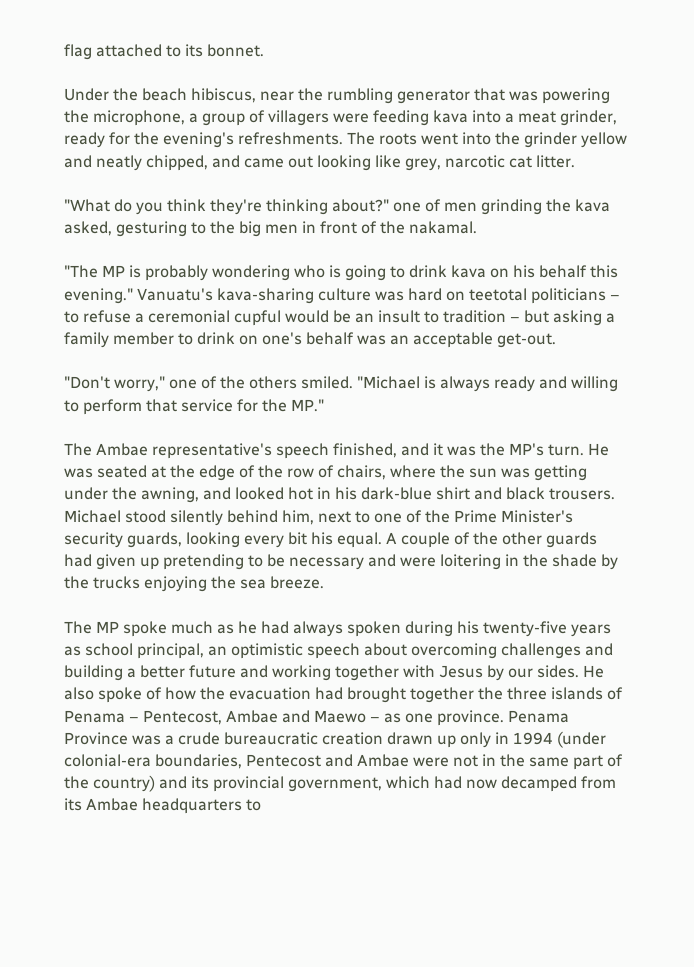flag attached to its bonnet.

Under the beach hibiscus, near the rumbling generator that was powering the microphone, a group of villagers were feeding kava into a meat grinder, ready for the evening's refreshments. The roots went into the grinder yellow and neatly chipped, and came out looking like grey, narcotic cat litter.

"What do you think they're thinking about?" one of men grinding the kava asked, gesturing to the big men in front of the nakamal.

"The MP is probably wondering who is going to drink kava on his behalf this evening." Vanuatu's kava-sharing culture was hard on teetotal politicians – to refuse a ceremonial cupful would be an insult to tradition – but asking a family member to drink on one's behalf was an acceptable get-out.

"Don't worry," one of the others smiled. "Michael is always ready and willing to perform that service for the MP."

The Ambae representative's speech finished, and it was the MP's turn. He was seated at the edge of the row of chairs, where the sun was getting under the awning, and looked hot in his dark-blue shirt and black trousers. Michael stood silently behind him, next to one of the Prime Minister's security guards, looking every bit his equal. A couple of the other guards had given up pretending to be necessary and were loitering in the shade by the trucks enjoying the sea breeze.

The MP spoke much as he had always spoken during his twenty-five years as school principal, an optimistic speech about overcoming challenges and building a better future and working together with Jesus by our sides. He also spoke of how the evacuation had brought together the three islands of Penama – Pentecost, Ambae and Maewo – as one province. Penama Province was a crude bureaucratic creation drawn up only in 1994 (under colonial-era boundaries, Pentecost and Ambae were not in the same part of the country) and its provincial government, which had now decamped from its Ambae headquarters to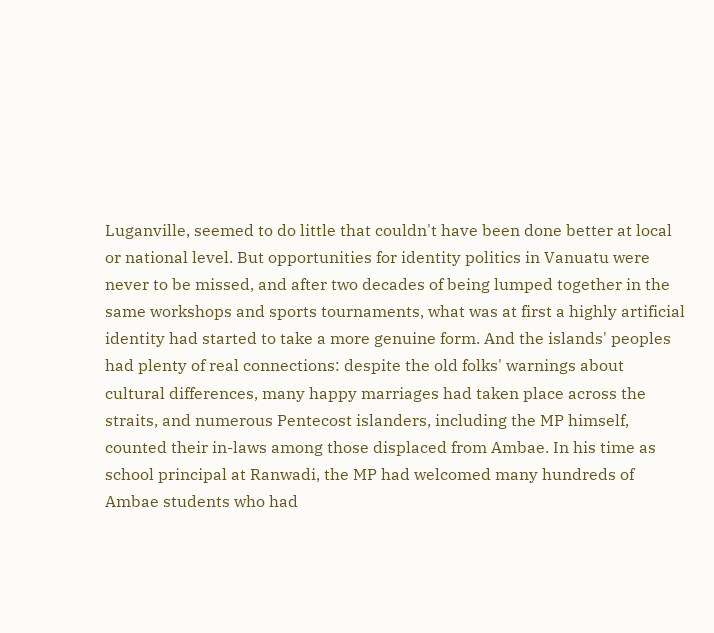Luganville, seemed to do little that couldn't have been done better at local or national level. But opportunities for identity politics in Vanuatu were never to be missed, and after two decades of being lumped together in the same workshops and sports tournaments, what was at first a highly artificial identity had started to take a more genuine form. And the islands' peoples had plenty of real connections: despite the old folks' warnings about cultural differences, many happy marriages had taken place across the straits, and numerous Pentecost islanders, including the MP himself, counted their in-laws among those displaced from Ambae. In his time as school principal at Ranwadi, the MP had welcomed many hundreds of Ambae students who had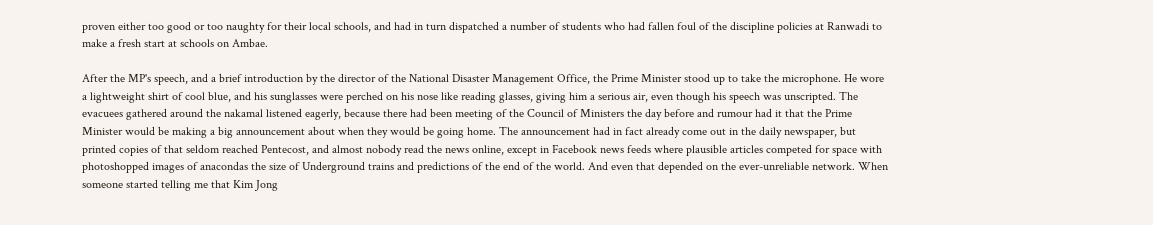proven either too good or too naughty for their local schools, and had in turn dispatched a number of students who had fallen foul of the discipline policies at Ranwadi to make a fresh start at schools on Ambae.

After the MP's speech, and a brief introduction by the director of the National Disaster Management Office, the Prime Minister stood up to take the microphone. He wore a lightweight shirt of cool blue, and his sunglasses were perched on his nose like reading glasses, giving him a serious air, even though his speech was unscripted. The evacuees gathered around the nakamal listened eagerly, because there had been meeting of the Council of Ministers the day before and rumour had it that the Prime Minister would be making a big announcement about when they would be going home. The announcement had in fact already come out in the daily newspaper, but printed copies of that seldom reached Pentecost, and almost nobody read the news online, except in Facebook news feeds where plausible articles competed for space with photoshopped images of anacondas the size of Underground trains and predictions of the end of the world. And even that depended on the ever-unreliable network. When someone started telling me that Kim Jong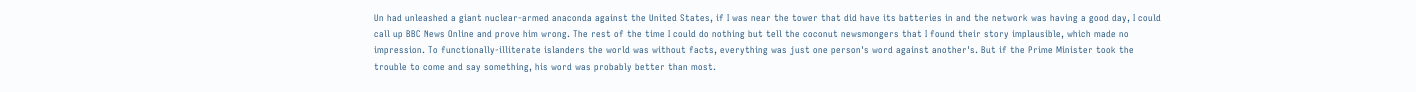Un had unleashed a giant nuclear-armed anaconda against the United States, if I was near the tower that did have its batteries in and the network was having a good day, I could call up BBC News Online and prove him wrong. The rest of the time I could do nothing but tell the coconut newsmongers that I found their story implausible, which made no impression. To functionally-illiterate islanders the world was without facts, everything was just one person's word against another's. But if the Prime Minister took the trouble to come and say something, his word was probably better than most.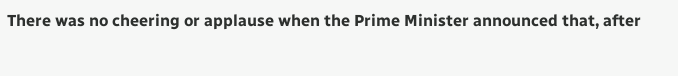There was no cheering or applause when the Prime Minister announced that, after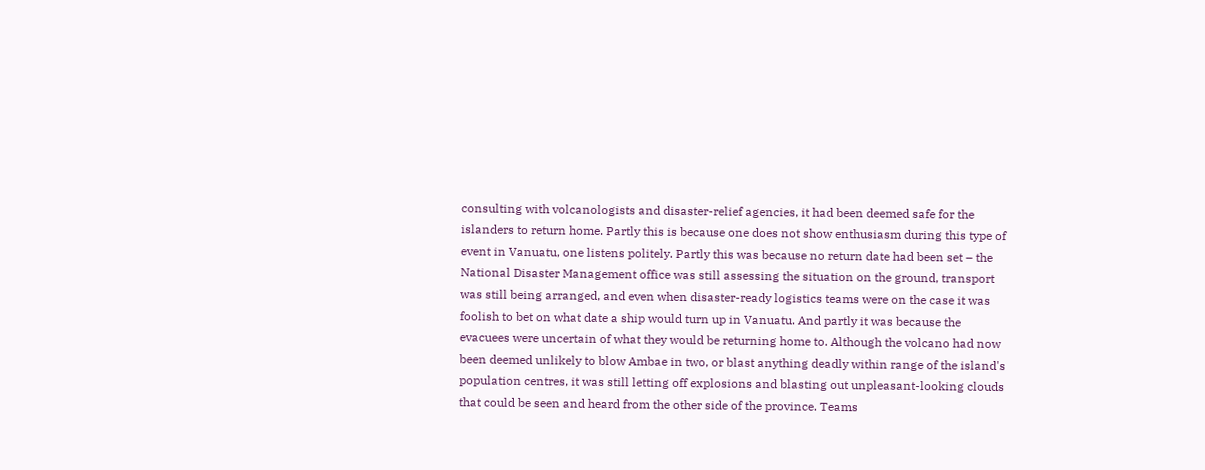consulting with volcanologists and disaster-relief agencies, it had been deemed safe for the islanders to return home. Partly this is because one does not show enthusiasm during this type of event in Vanuatu, one listens politely. Partly this was because no return date had been set – the National Disaster Management office was still assessing the situation on the ground, transport was still being arranged, and even when disaster-ready logistics teams were on the case it was foolish to bet on what date a ship would turn up in Vanuatu. And partly it was because the evacuees were uncertain of what they would be returning home to. Although the volcano had now been deemed unlikely to blow Ambae in two, or blast anything deadly within range of the island's population centres, it was still letting off explosions and blasting out unpleasant-looking clouds that could be seen and heard from the other side of the province. Teams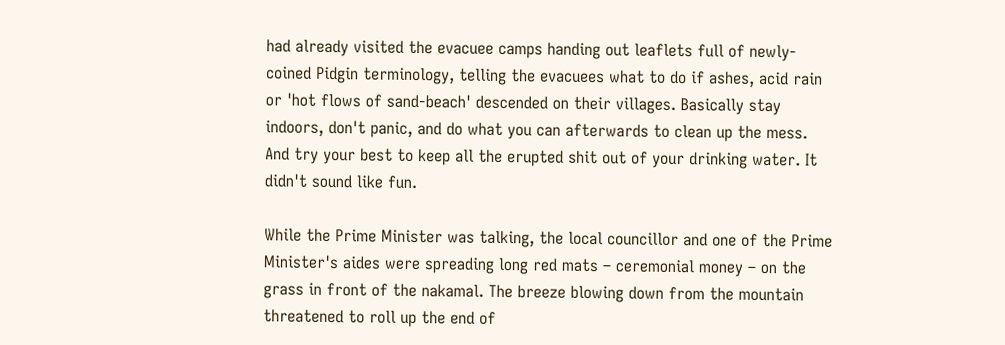had already visited the evacuee camps handing out leaflets full of newly-coined Pidgin terminology, telling the evacuees what to do if ashes, acid rain or 'hot flows of sand-beach' descended on their villages. Basically stay indoors, don't panic, and do what you can afterwards to clean up the mess. And try your best to keep all the erupted shit out of your drinking water. It didn't sound like fun.

While the Prime Minister was talking, the local councillor and one of the Prime Minister's aides were spreading long red mats – ceremonial money – on the grass in front of the nakamal. The breeze blowing down from the mountain threatened to roll up the end of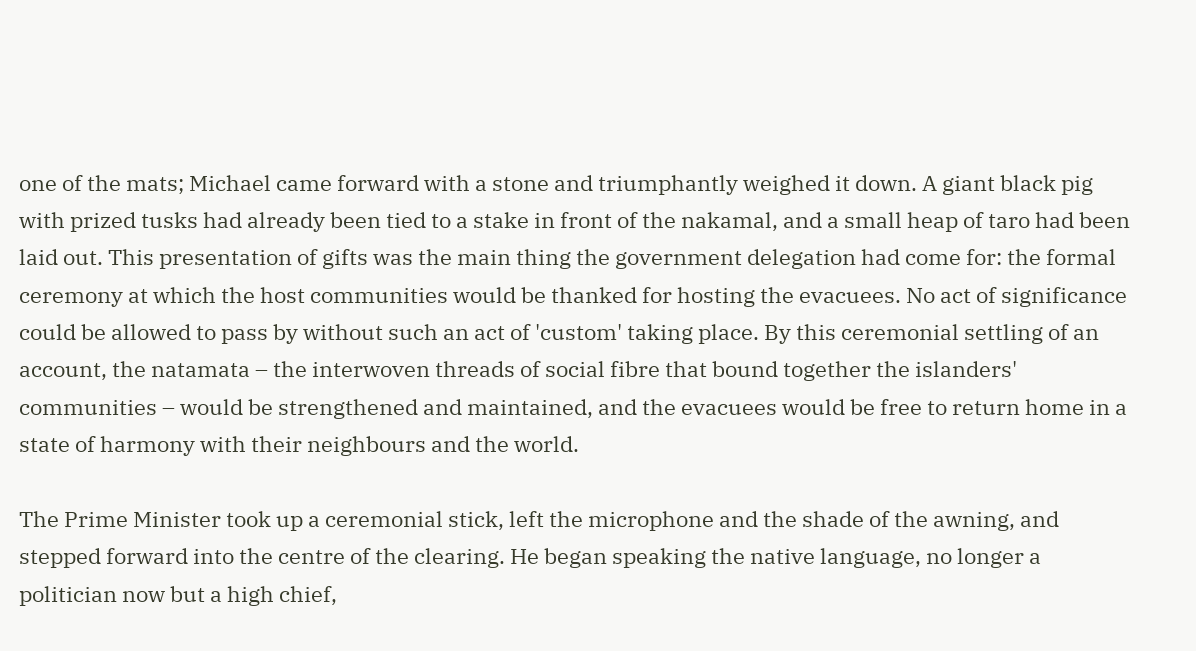one of the mats; Michael came forward with a stone and triumphantly weighed it down. A giant black pig with prized tusks had already been tied to a stake in front of the nakamal, and a small heap of taro had been laid out. This presentation of gifts was the main thing the government delegation had come for: the formal ceremony at which the host communities would be thanked for hosting the evacuees. No act of significance could be allowed to pass by without such an act of 'custom' taking place. By this ceremonial settling of an account, the natamata – the interwoven threads of social fibre that bound together the islanders' communities – would be strengthened and maintained, and the evacuees would be free to return home in a state of harmony with their neighbours and the world.

The Prime Minister took up a ceremonial stick, left the microphone and the shade of the awning, and stepped forward into the centre of the clearing. He began speaking the native language, no longer a politician now but a high chief,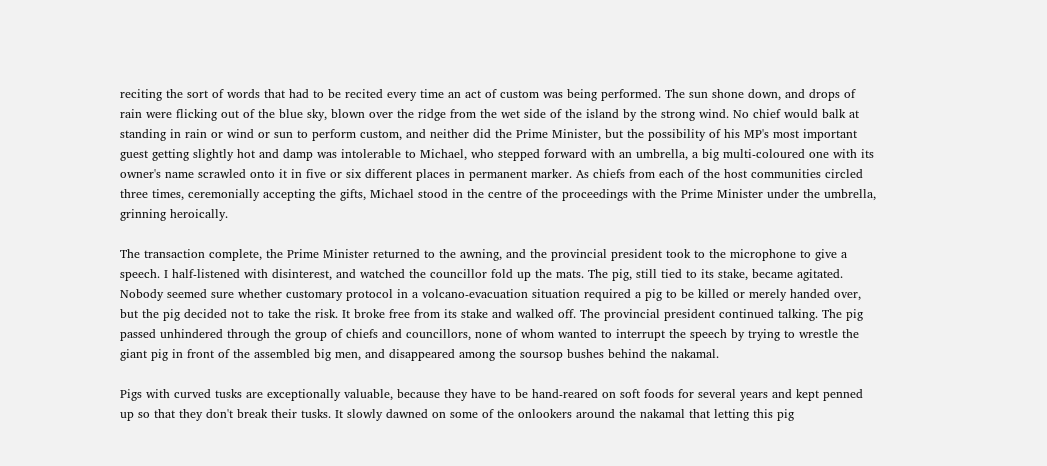reciting the sort of words that had to be recited every time an act of custom was being performed. The sun shone down, and drops of rain were flicking out of the blue sky, blown over the ridge from the wet side of the island by the strong wind. No chief would balk at standing in rain or wind or sun to perform custom, and neither did the Prime Minister, but the possibility of his MP's most important guest getting slightly hot and damp was intolerable to Michael, who stepped forward with an umbrella, a big multi-coloured one with its owner's name scrawled onto it in five or six different places in permanent marker. As chiefs from each of the host communities circled three times, ceremonially accepting the gifts, Michael stood in the centre of the proceedings with the Prime Minister under the umbrella, grinning heroically.

The transaction complete, the Prime Minister returned to the awning, and the provincial president took to the microphone to give a speech. I half-listened with disinterest, and watched the councillor fold up the mats. The pig, still tied to its stake, became agitated. Nobody seemed sure whether customary protocol in a volcano-evacuation situation required a pig to be killed or merely handed over, but the pig decided not to take the risk. It broke free from its stake and walked off. The provincial president continued talking. The pig passed unhindered through the group of chiefs and councillors, none of whom wanted to interrupt the speech by trying to wrestle the giant pig in front of the assembled big men, and disappeared among the soursop bushes behind the nakamal.

Pigs with curved tusks are exceptionally valuable, because they have to be hand-reared on soft foods for several years and kept penned up so that they don't break their tusks. It slowly dawned on some of the onlookers around the nakamal that letting this pig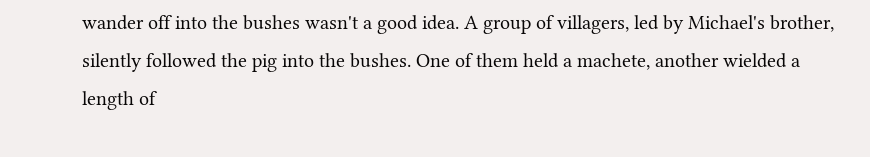wander off into the bushes wasn't a good idea. A group of villagers, led by Michael's brother, silently followed the pig into the bushes. One of them held a machete, another wielded a length of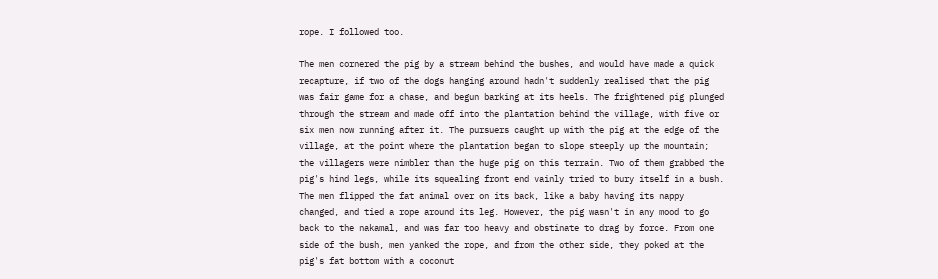rope. I followed too.

The men cornered the pig by a stream behind the bushes, and would have made a quick recapture, if two of the dogs hanging around hadn't suddenly realised that the pig was fair game for a chase, and begun barking at its heels. The frightened pig plunged through the stream and made off into the plantation behind the village, with five or six men now running after it. The pursuers caught up with the pig at the edge of the village, at the point where the plantation began to slope steeply up the mountain; the villagers were nimbler than the huge pig on this terrain. Two of them grabbed the pig's hind legs, while its squealing front end vainly tried to bury itself in a bush. The men flipped the fat animal over on its back, like a baby having its nappy changed, and tied a rope around its leg. However, the pig wasn't in any mood to go back to the nakamal, and was far too heavy and obstinate to drag by force. From one side of the bush, men yanked the rope, and from the other side, they poked at the pig's fat bottom with a coconut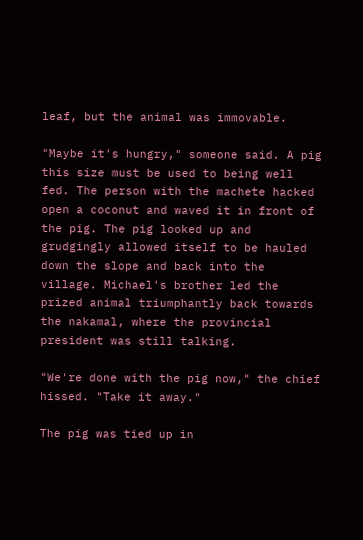leaf, but the animal was immovable.

"Maybe it's hungry," someone said. A pig this size must be used to being well fed. The person with the machete hacked open a coconut and waved it in front of the pig. The pig looked up and grudgingly allowed itself to be hauled down the slope and back into the village. Michael's brother led the prized animal triumphantly back towards the nakamal, where the provincial president was still talking.

"We're done with the pig now," the chief hissed. "Take it away."

The pig was tied up in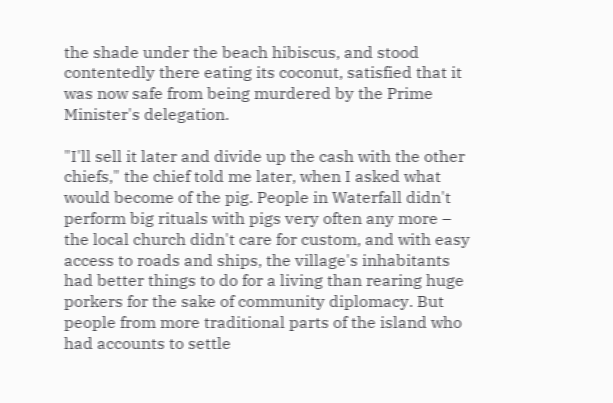the shade under the beach hibiscus, and stood contentedly there eating its coconut, satisfied that it was now safe from being murdered by the Prime Minister's delegation.

"I'll sell it later and divide up the cash with the other chiefs," the chief told me later, when I asked what would become of the pig. People in Waterfall didn't perform big rituals with pigs very often any more – the local church didn't care for custom, and with easy access to roads and ships, the village's inhabitants had better things to do for a living than rearing huge porkers for the sake of community diplomacy. But people from more traditional parts of the island who had accounts to settle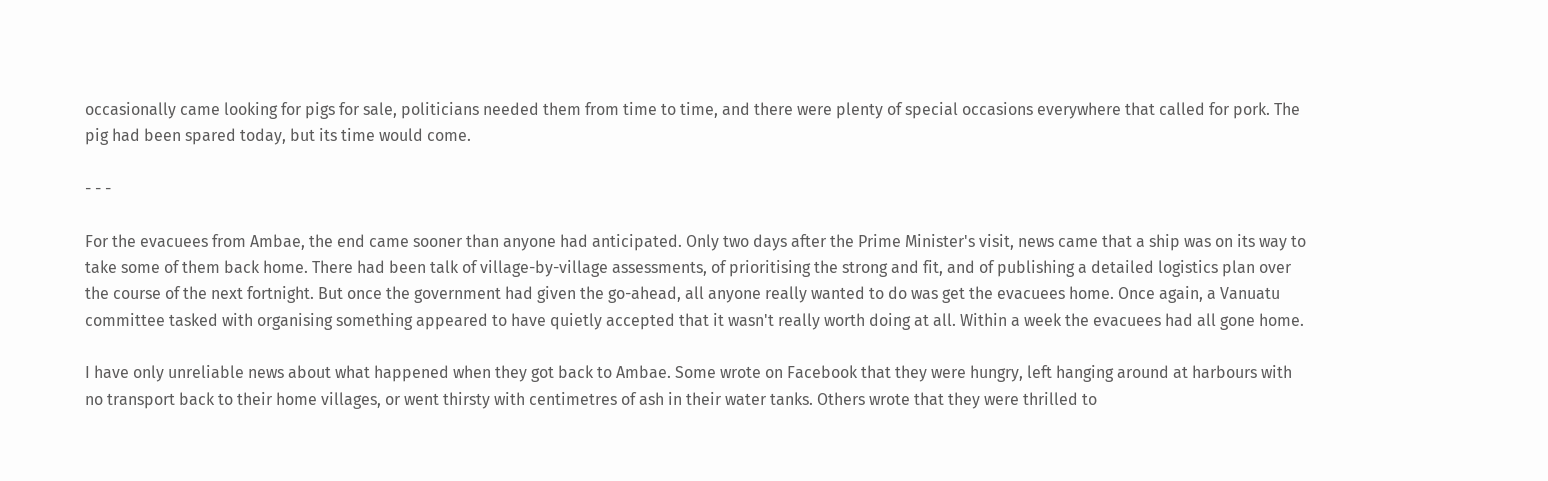occasionally came looking for pigs for sale, politicians needed them from time to time, and there were plenty of special occasions everywhere that called for pork. The pig had been spared today, but its time would come.

- - -

For the evacuees from Ambae, the end came sooner than anyone had anticipated. Only two days after the Prime Minister's visit, news came that a ship was on its way to take some of them back home. There had been talk of village-by-village assessments, of prioritising the strong and fit, and of publishing a detailed logistics plan over the course of the next fortnight. But once the government had given the go-ahead, all anyone really wanted to do was get the evacuees home. Once again, a Vanuatu committee tasked with organising something appeared to have quietly accepted that it wasn't really worth doing at all. Within a week the evacuees had all gone home.

I have only unreliable news about what happened when they got back to Ambae. Some wrote on Facebook that they were hungry, left hanging around at harbours with no transport back to their home villages, or went thirsty with centimetres of ash in their water tanks. Others wrote that they were thrilled to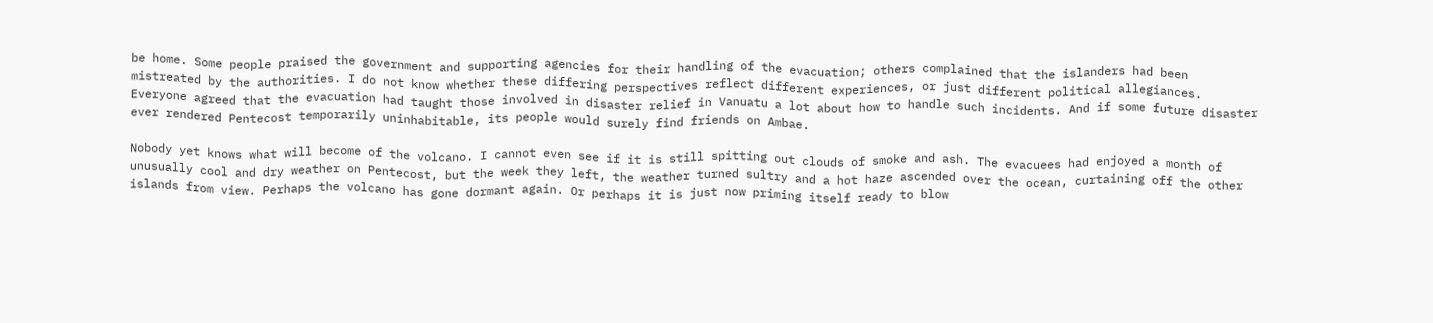be home. Some people praised the government and supporting agencies for their handling of the evacuation; others complained that the islanders had been mistreated by the authorities. I do not know whether these differing perspectives reflect different experiences, or just different political allegiances. Everyone agreed that the evacuation had taught those involved in disaster relief in Vanuatu a lot about how to handle such incidents. And if some future disaster ever rendered Pentecost temporarily uninhabitable, its people would surely find friends on Ambae.

Nobody yet knows what will become of the volcano. I cannot even see if it is still spitting out clouds of smoke and ash. The evacuees had enjoyed a month of unusually cool and dry weather on Pentecost, but the week they left, the weather turned sultry and a hot haze ascended over the ocean, curtaining off the other islands from view. Perhaps the volcano has gone dormant again. Or perhaps it is just now priming itself ready to blow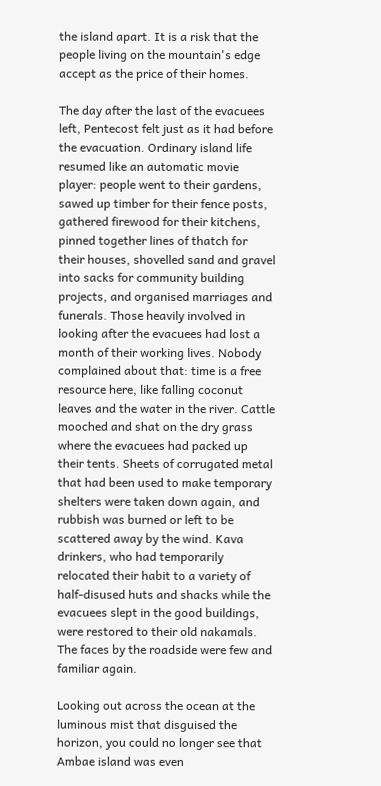the island apart. It is a risk that the people living on the mountain's edge accept as the price of their homes.

The day after the last of the evacuees left, Pentecost felt just as it had before the evacuation. Ordinary island life resumed like an automatic movie player: people went to their gardens, sawed up timber for their fence posts, gathered firewood for their kitchens, pinned together lines of thatch for their houses, shovelled sand and gravel into sacks for community building projects, and organised marriages and funerals. Those heavily involved in looking after the evacuees had lost a month of their working lives. Nobody complained about that: time is a free resource here, like falling coconut leaves and the water in the river. Cattle mooched and shat on the dry grass where the evacuees had packed up their tents. Sheets of corrugated metal that had been used to make temporary shelters were taken down again, and rubbish was burned or left to be scattered away by the wind. Kava drinkers, who had temporarily relocated their habit to a variety of half-disused huts and shacks while the evacuees slept in the good buildings, were restored to their old nakamals. The faces by the roadside were few and familiar again.

Looking out across the ocean at the luminous mist that disguised the horizon, you could no longer see that Ambae island was even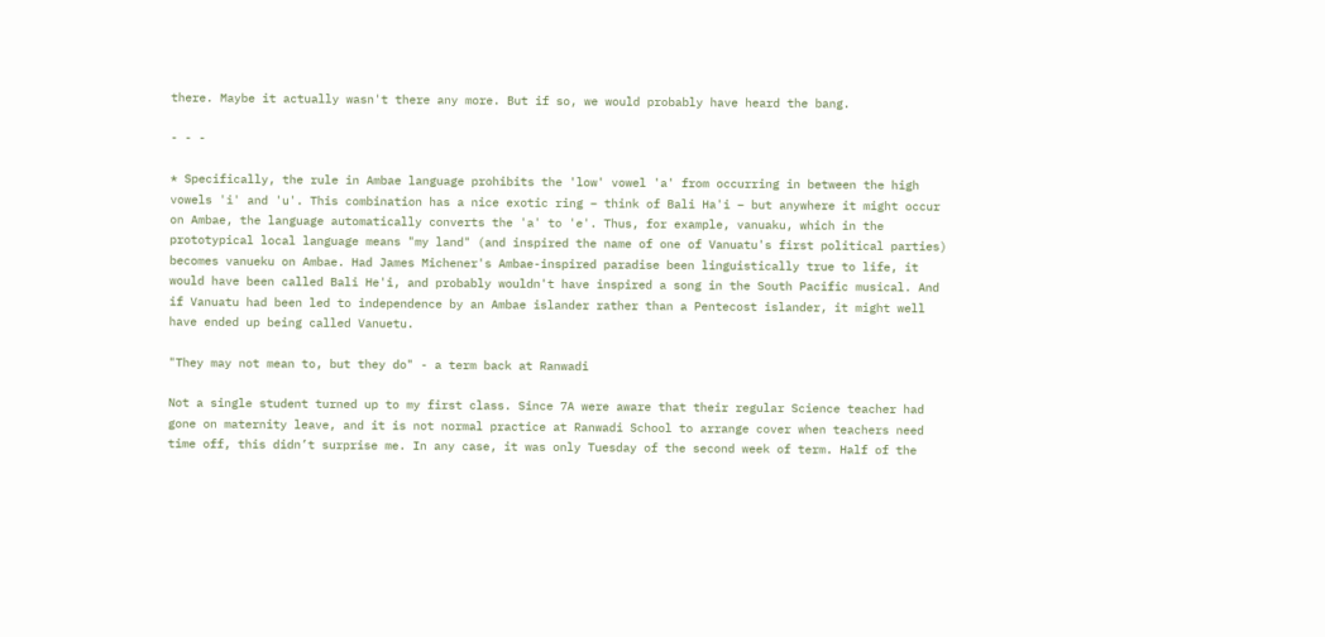there. Maybe it actually wasn't there any more. But if so, we would probably have heard the bang.

- - -

* Specifically, the rule in Ambae language prohibits the 'low' vowel 'a' from occurring in between the high vowels 'i' and 'u'. This combination has a nice exotic ring – think of Bali Ha'i – but anywhere it might occur on Ambae, the language automatically converts the 'a' to 'e'. Thus, for example, vanuaku, which in the prototypical local language means "my land" (and inspired the name of one of Vanuatu's first political parties) becomes vanueku on Ambae. Had James Michener's Ambae-inspired paradise been linguistically true to life, it would have been called Bali He'i, and probably wouldn't have inspired a song in the South Pacific musical. And if Vanuatu had been led to independence by an Ambae islander rather than a Pentecost islander, it might well have ended up being called Vanuetu.

"They may not mean to, but they do" - a term back at Ranwadi

Not a single student turned up to my first class. Since 7A were aware that their regular Science teacher had gone on maternity leave, and it is not normal practice at Ranwadi School to arrange cover when teachers need time off, this didn’t surprise me. In any case, it was only Tuesday of the second week of term. Half of the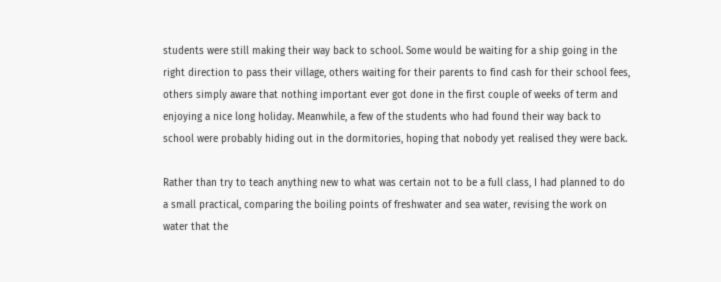students were still making their way back to school. Some would be waiting for a ship going in the right direction to pass their village, others waiting for their parents to find cash for their school fees, others simply aware that nothing important ever got done in the first couple of weeks of term and enjoying a nice long holiday. Meanwhile, a few of the students who had found their way back to school were probably hiding out in the dormitories, hoping that nobody yet realised they were back.

Rather than try to teach anything new to what was certain not to be a full class, I had planned to do a small practical, comparing the boiling points of freshwater and sea water, revising the work on water that the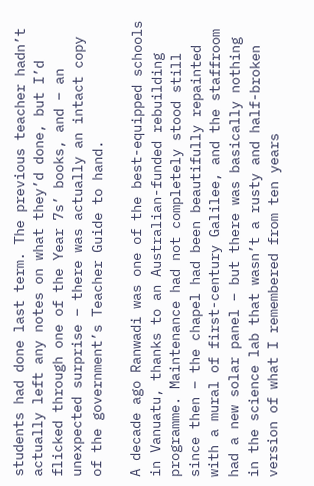students had done last term. The previous teacher hadn’t actually left any notes on what they’d done, but I’d flicked through one of the Year 7s’ books, and – an unexpected surprise – there was actually an intact copy of the government’s Teacher Guide to hand.

A decade ago Ranwadi was one of the best-equipped schools in Vanuatu, thanks to an Australian-funded rebuilding programme. Maintenance had not completely stood still since then – the chapel had been beautifully repainted with a mural of first-century Galilee, and the staffroom had a new solar panel – but there was basically nothing in the science lab that wasn’t a rusty and half-broken version of what I remembered from ten years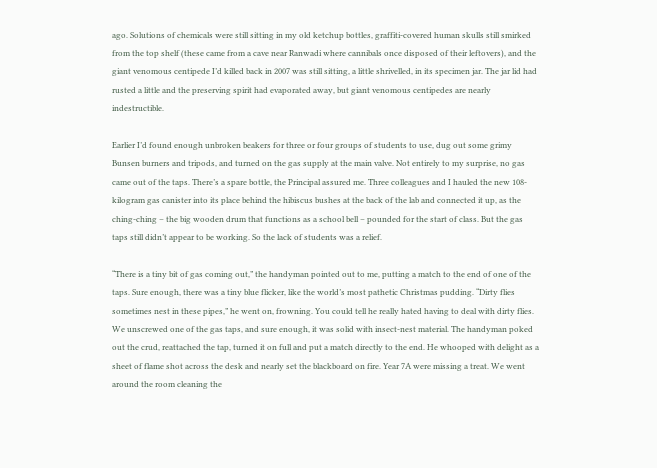ago. Solutions of chemicals were still sitting in my old ketchup bottles, graffiti-covered human skulls still smirked from the top shelf (these came from a cave near Ranwadi where cannibals once disposed of their leftovers), and the giant venomous centipede I’d killed back in 2007 was still sitting, a little shrivelled, in its specimen jar. The jar lid had rusted a little and the preserving spirit had evaporated away, but giant venomous centipedes are nearly indestructible.

Earlier I’d found enough unbroken beakers for three or four groups of students to use, dug out some grimy Bunsen burners and tripods, and turned on the gas supply at the main valve. Not entirely to my surprise, no gas came out of the taps. There’s a spare bottle, the Principal assured me. Three colleagues and I hauled the new 108-kilogram gas canister into its place behind the hibiscus bushes at the back of the lab and connected it up, as the ching-ching – the big wooden drum that functions as a school bell – pounded for the start of class. But the gas taps still didn’t appear to be working. So the lack of students was a relief.

“There is a tiny bit of gas coming out,” the handyman pointed out to me, putting a match to the end of one of the taps. Sure enough, there was a tiny blue flicker, like the world’s most pathetic Christmas pudding. “Dirty flies sometimes nest in these pipes,” he went on, frowning. You could tell he really hated having to deal with dirty flies. We unscrewed one of the gas taps, and sure enough, it was solid with insect-nest material. The handyman poked out the crud, reattached the tap, turned it on full and put a match directly to the end. He whooped with delight as a sheet of flame shot across the desk and nearly set the blackboard on fire. Year 7A were missing a treat. We went around the room cleaning the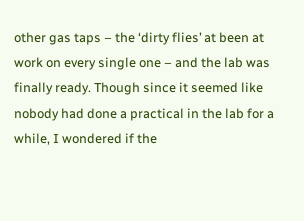other gas taps – the ‘dirty flies’ at been at work on every single one – and the lab was finally ready. Though since it seemed like nobody had done a practical in the lab for a while, I wondered if the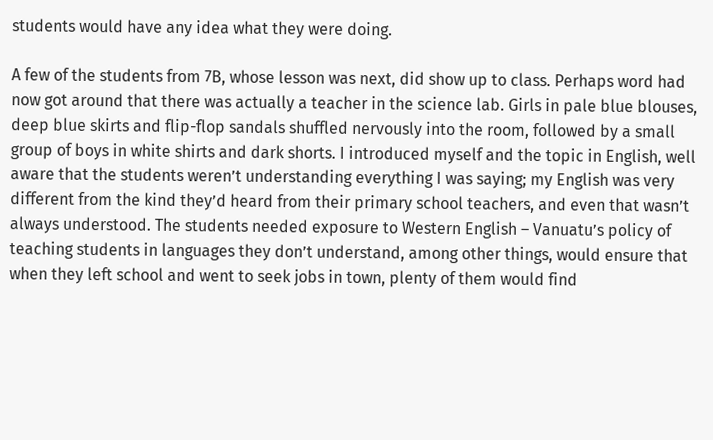students would have any idea what they were doing.

A few of the students from 7B, whose lesson was next, did show up to class. Perhaps word had now got around that there was actually a teacher in the science lab. Girls in pale blue blouses, deep blue skirts and flip-flop sandals shuffled nervously into the room, followed by a small group of boys in white shirts and dark shorts. I introduced myself and the topic in English, well aware that the students weren’t understanding everything I was saying; my English was very different from the kind they’d heard from their primary school teachers, and even that wasn’t always understood. The students needed exposure to Western English – Vanuatu’s policy of teaching students in languages they don’t understand, among other things, would ensure that when they left school and went to seek jobs in town, plenty of them would find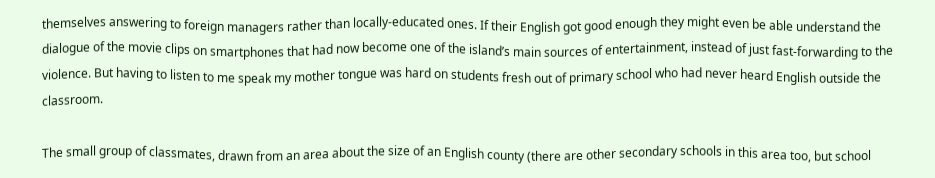themselves answering to foreign managers rather than locally-educated ones. If their English got good enough they might even be able understand the dialogue of the movie clips on smartphones that had now become one of the island’s main sources of entertainment, instead of just fast-forwarding to the violence. But having to listen to me speak my mother tongue was hard on students fresh out of primary school who had never heard English outside the classroom.

The small group of classmates, drawn from an area about the size of an English county (there are other secondary schools in this area too, but school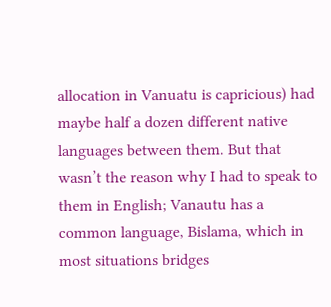allocation in Vanuatu is capricious) had maybe half a dozen different native languages between them. But that wasn’t the reason why I had to speak to them in English; Vanautu has a common language, Bislama, which in most situations bridges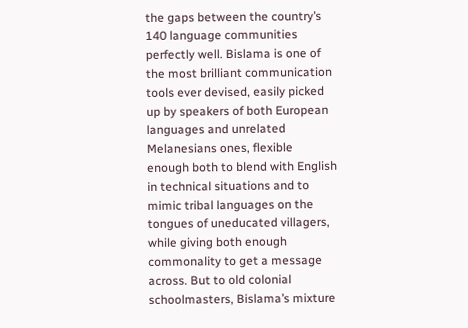the gaps between the country’s 140 language communities perfectly well. Bislama is one of the most brilliant communication tools ever devised, easily picked up by speakers of both European languages and unrelated Melanesians ones, flexible enough both to blend with English in technical situations and to mimic tribal languages on the tongues of uneducated villagers, while giving both enough commonality to get a message across. But to old colonial schoolmasters, Bislama’s mixture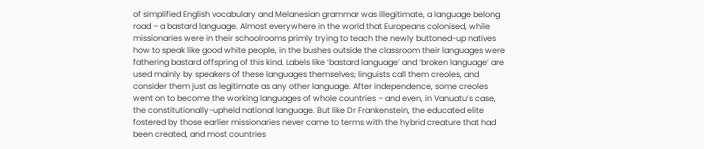of simplified English vocabulary and Melanesian grammar was illegitimate, a language belong road – a bastard language. Almost everywhere in the world that Europeans colonised, while missionaries were in their schoolrooms primly trying to teach the newly buttoned-up natives how to speak like good white people, in the bushes outside the classroom their languages were fathering bastard offspring of this kind. Labels like ‘bastard language’ and ‘broken language’ are used mainly by speakers of these languages themselves; linguists call them creoles, and consider them just as legitimate as any other language. After independence, some creoles went on to become the working languages of whole countries – and even, in Vanuatu’s case, the constitutionally-upheld national language. But like Dr Frankenstein, the educated elite fostered by those earlier missionaries never came to terms with the hybrid creature that had been created, and most countries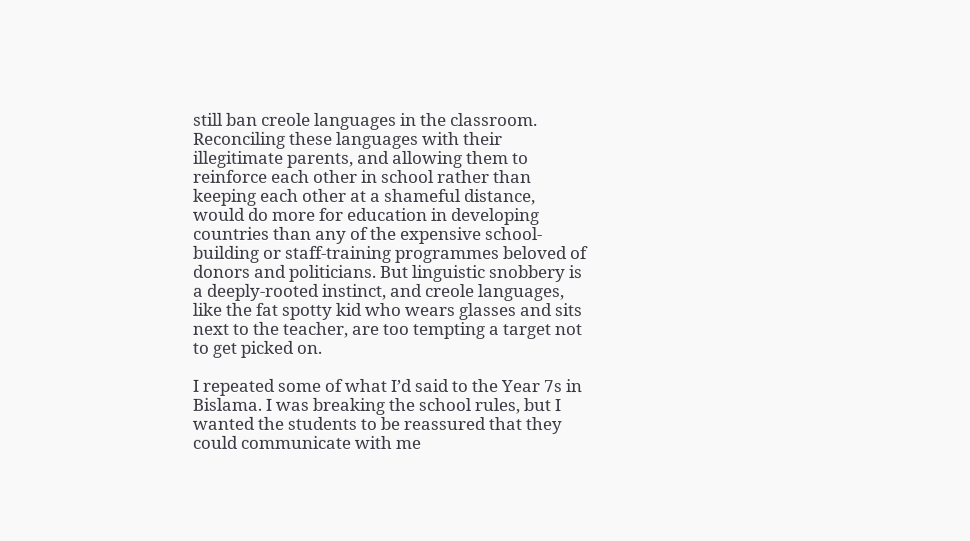still ban creole languages in the classroom. Reconciling these languages with their illegitimate parents, and allowing them to reinforce each other in school rather than keeping each other at a shameful distance, would do more for education in developing countries than any of the expensive school-building or staff-training programmes beloved of donors and politicians. But linguistic snobbery is a deeply-rooted instinct, and creole languages, like the fat spotty kid who wears glasses and sits next to the teacher, are too tempting a target not to get picked on.

I repeated some of what I’d said to the Year 7s in Bislama. I was breaking the school rules, but I wanted the students to be reassured that they could communicate with me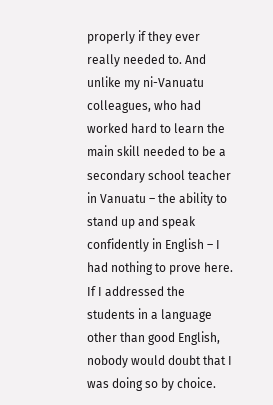properly if they ever really needed to. And unlike my ni-Vanuatu colleagues, who had worked hard to learn the main skill needed to be a secondary school teacher in Vanuatu – the ability to stand up and speak confidently in English – I had nothing to prove here. If I addressed the students in a language other than good English, nobody would doubt that I was doing so by choice.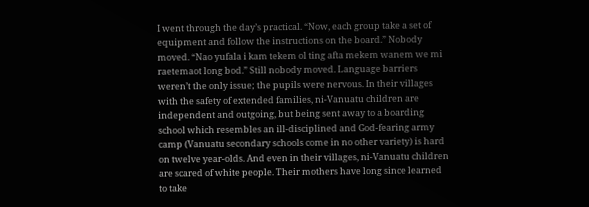I went through the day’s practical. “Now, each group take a set of equipment and follow the instructions on the board.” Nobody moved. “Nao yufala i kam tekem ol ting afta mekem wanem we mi raetemaot long bod.” Still nobody moved. Language barriers weren’t the only issue; the pupils were nervous. In their villages with the safety of extended families, ni-Vanuatu children are independent and outgoing, but being sent away to a boarding school which resembles an ill-disciplined and God-fearing army camp (Vanuatu secondary schools come in no other variety) is hard on twelve year-olds. And even in their villages, ni-Vanuatu children are scared of white people. Their mothers have long since learned to take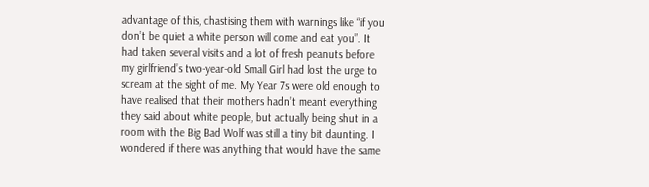advantage of this, chastising them with warnings like “if you don’t be quiet a white person will come and eat you”. It had taken several visits and a lot of fresh peanuts before my girlfriend’s two-year-old Small Girl had lost the urge to scream at the sight of me. My Year 7s were old enough to have realised that their mothers hadn’t meant everything they said about white people, but actually being shut in a room with the Big Bad Wolf was still a tiny bit daunting. I wondered if there was anything that would have the same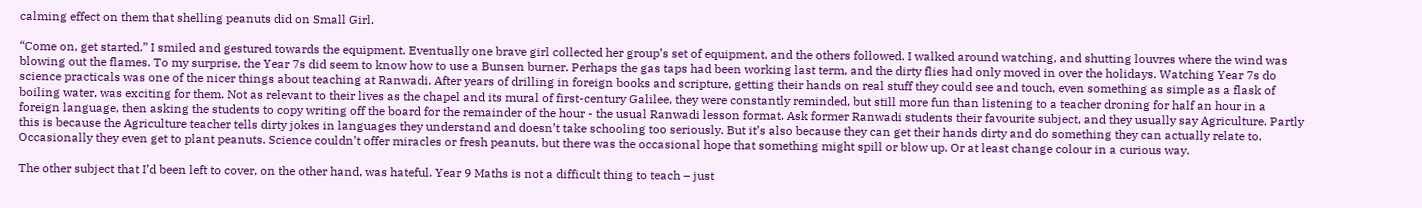calming effect on them that shelling peanuts did on Small Girl.

“Come on, get started.” I smiled and gestured towards the equipment. Eventually one brave girl collected her group’s set of equipment, and the others followed. I walked around watching, and shutting louvres where the wind was blowing out the flames. To my surprise, the Year 7s did seem to know how to use a Bunsen burner. Perhaps the gas taps had been working last term, and the dirty flies had only moved in over the holidays. Watching Year 7s do science practicals was one of the nicer things about teaching at Ranwadi. After years of drilling in foreign books and scripture, getting their hands on real stuff they could see and touch, even something as simple as a flask of boiling water, was exciting for them. Not as relevant to their lives as the chapel and its mural of first-century Galilee, they were constantly reminded, but still more fun than listening to a teacher droning for half an hour in a foreign language, then asking the students to copy writing off the board for the remainder of the hour - the usual Ranwadi lesson format. Ask former Ranwadi students their favourite subject, and they usually say Agriculture. Partly this is because the Agriculture teacher tells dirty jokes in languages they understand and doesn’t take schooling too seriously. But it’s also because they can get their hands dirty and do something they can actually relate to. Occasionally they even get to plant peanuts. Science couldn’t offer miracles or fresh peanuts, but there was the occasional hope that something might spill or blow up. Or at least change colour in a curious way.

The other subject that I’d been left to cover, on the other hand, was hateful. Year 9 Maths is not a difficult thing to teach – just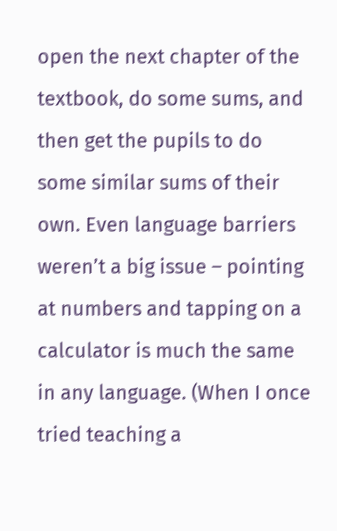open the next chapter of the textbook, do some sums, and then get the pupils to do some similar sums of their own. Even language barriers weren’t a big issue – pointing at numbers and tapping on a calculator is much the same in any language. (When I once tried teaching a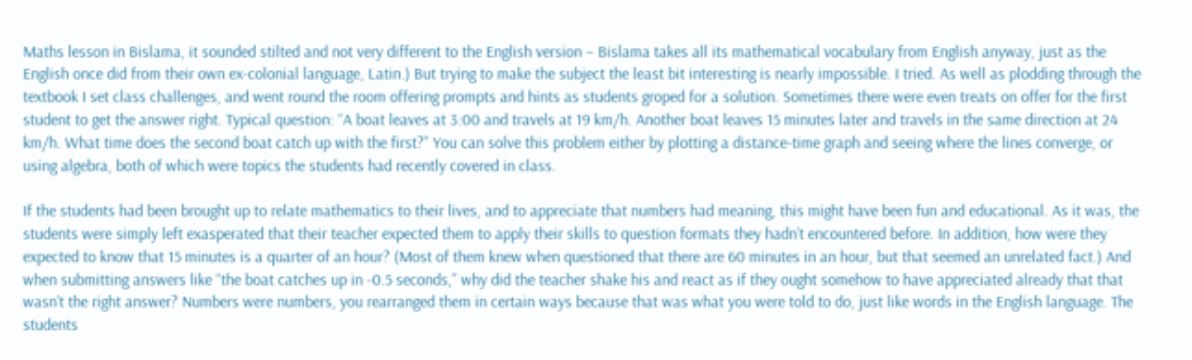Maths lesson in Bislama, it sounded stilted and not very different to the English version – Bislama takes all its mathematical vocabulary from English anyway, just as the English once did from their own ex-colonial language, Latin.) But trying to make the subject the least bit interesting is nearly impossible. I tried. As well as plodding through the textbook I set class challenges, and went round the room offering prompts and hints as students groped for a solution. Sometimes there were even treats on offer for the first student to get the answer right. Typical question: “A boat leaves at 3:00 and travels at 19 km/h. Another boat leaves 15 minutes later and travels in the same direction at 24 km/h. What time does the second boat catch up with the first?” You can solve this problem either by plotting a distance-time graph and seeing where the lines converge, or using algebra, both of which were topics the students had recently covered in class.

If the students had been brought up to relate mathematics to their lives, and to appreciate that numbers had meaning, this might have been fun and educational. As it was, the students were simply left exasperated that their teacher expected them to apply their skills to question formats they hadn’t encountered before. In addition, how were they expected to know that 15 minutes is a quarter of an hour? (Most of them knew when questioned that there are 60 minutes in an hour, but that seemed an unrelated fact.) And when submitting answers like “the boat catches up in -0.5 seconds,” why did the teacher shake his and react as if they ought somehow to have appreciated already that that wasn’t the right answer? Numbers were numbers, you rearranged them in certain ways because that was what you were told to do, just like words in the English language. The students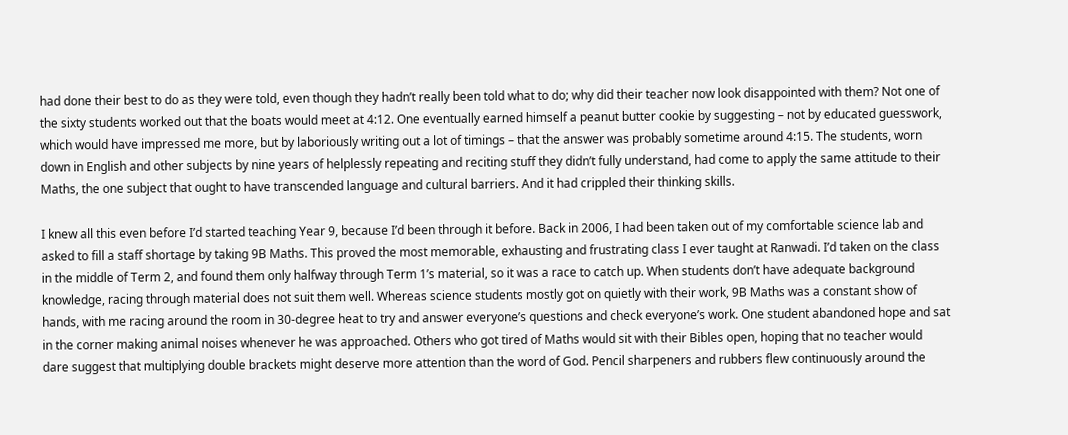had done their best to do as they were told, even though they hadn’t really been told what to do; why did their teacher now look disappointed with them? Not one of the sixty students worked out that the boats would meet at 4:12. One eventually earned himself a peanut butter cookie by suggesting – not by educated guesswork, which would have impressed me more, but by laboriously writing out a lot of timings – that the answer was probably sometime around 4:15. The students, worn down in English and other subjects by nine years of helplessly repeating and reciting stuff they didn’t fully understand, had come to apply the same attitude to their Maths, the one subject that ought to have transcended language and cultural barriers. And it had crippled their thinking skills.

I knew all this even before I’d started teaching Year 9, because I’d been through it before. Back in 2006, I had been taken out of my comfortable science lab and asked to fill a staff shortage by taking 9B Maths. This proved the most memorable, exhausting and frustrating class I ever taught at Ranwadi. I’d taken on the class in the middle of Term 2, and found them only halfway through Term 1’s material, so it was a race to catch up. When students don’t have adequate background knowledge, racing through material does not suit them well. Whereas science students mostly got on quietly with their work, 9B Maths was a constant show of hands, with me racing around the room in 30-degree heat to try and answer everyone’s questions and check everyone’s work. One student abandoned hope and sat in the corner making animal noises whenever he was approached. Others who got tired of Maths would sit with their Bibles open, hoping that no teacher would dare suggest that multiplying double brackets might deserve more attention than the word of God. Pencil sharpeners and rubbers flew continuously around the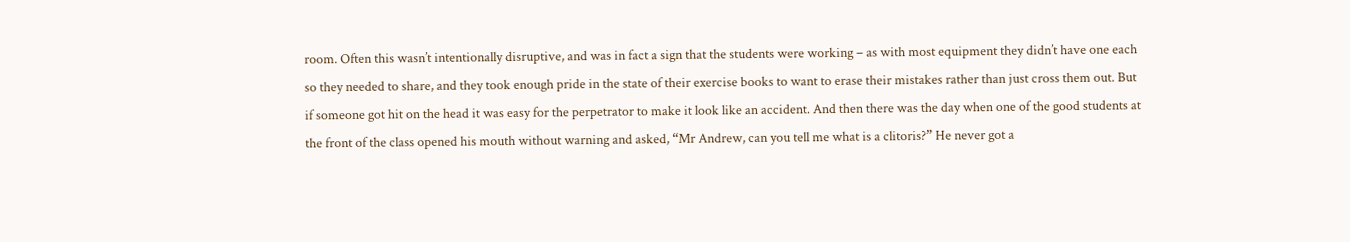room. Often this wasn’t intentionally disruptive, and was in fact a sign that the students were working – as with most equipment they didn’t have one each so they needed to share, and they took enough pride in the state of their exercise books to want to erase their mistakes rather than just cross them out. But if someone got hit on the head it was easy for the perpetrator to make it look like an accident. And then there was the day when one of the good students at the front of the class opened his mouth without warning and asked, “Mr Andrew, can you tell me what is a clitoris?” He never got a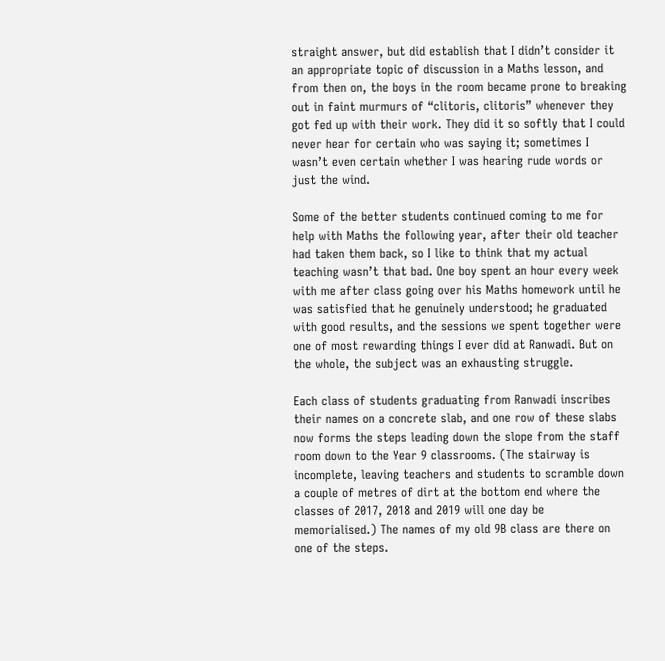straight answer, but did establish that I didn’t consider it an appropriate topic of discussion in a Maths lesson, and from then on, the boys in the room became prone to breaking out in faint murmurs of “clitoris, clitoris” whenever they got fed up with their work. They did it so softly that I could never hear for certain who was saying it; sometimes I wasn’t even certain whether I was hearing rude words or just the wind.

Some of the better students continued coming to me for help with Maths the following year, after their old teacher had taken them back, so I like to think that my actual teaching wasn’t that bad. One boy spent an hour every week with me after class going over his Maths homework until he was satisfied that he genuinely understood; he graduated with good results, and the sessions we spent together were one of most rewarding things I ever did at Ranwadi. But on the whole, the subject was an exhausting struggle.

Each class of students graduating from Ranwadi inscribes their names on a concrete slab, and one row of these slabs now forms the steps leading down the slope from the staff room down to the Year 9 classrooms. (The stairway is incomplete, leaving teachers and students to scramble down a couple of metres of dirt at the bottom end where the classes of 2017, 2018 and 2019 will one day be memorialised.) The names of my old 9B class are there on one of the steps.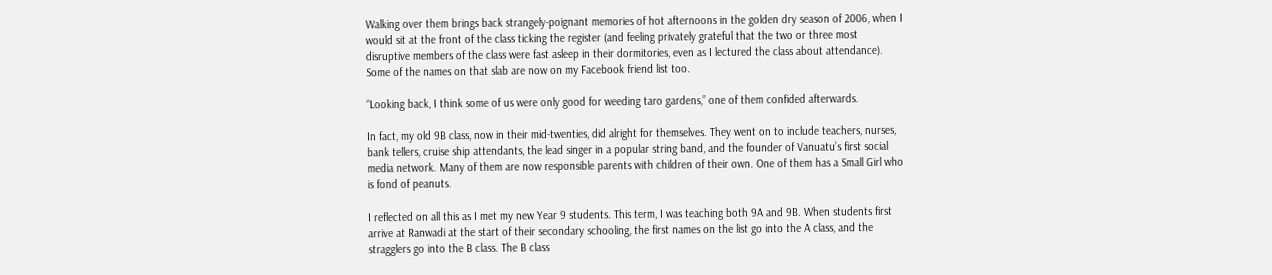Walking over them brings back strangely-poignant memories of hot afternoons in the golden dry season of 2006, when I would sit at the front of the class ticking the register (and feeling privately grateful that the two or three most disruptive members of the class were fast asleep in their dormitories, even as I lectured the class about attendance). Some of the names on that slab are now on my Facebook friend list too.

“Looking back, I think some of us were only good for weeding taro gardens,” one of them confided afterwards.

In fact, my old 9B class, now in their mid-twenties, did alright for themselves. They went on to include teachers, nurses, bank tellers, cruise ship attendants, the lead singer in a popular string band, and the founder of Vanuatu’s first social media network. Many of them are now responsible parents with children of their own. One of them has a Small Girl who is fond of peanuts.

I reflected on all this as I met my new Year 9 students. This term, I was teaching both 9A and 9B. When students first arrive at Ranwadi at the start of their secondary schooling, the first names on the list go into the A class, and the stragglers go into the B class. The B class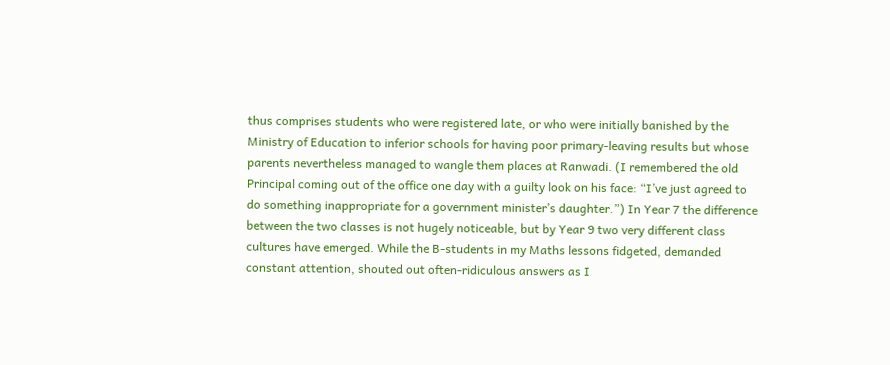thus comprises students who were registered late, or who were initially banished by the Ministry of Education to inferior schools for having poor primary-leaving results but whose parents nevertheless managed to wangle them places at Ranwadi. (I remembered the old Principal coming out of the office one day with a guilty look on his face: “I’ve just agreed to do something inappropriate for a government minister’s daughter.”) In Year 7 the difference between the two classes is not hugely noticeable, but by Year 9 two very different class cultures have emerged. While the B-students in my Maths lessons fidgeted, demanded constant attention, shouted out often-ridiculous answers as I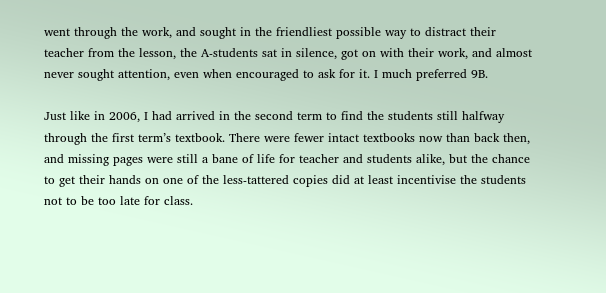went through the work, and sought in the friendliest possible way to distract their teacher from the lesson, the A-students sat in silence, got on with their work, and almost never sought attention, even when encouraged to ask for it. I much preferred 9B.

Just like in 2006, I had arrived in the second term to find the students still halfway through the first term’s textbook. There were fewer intact textbooks now than back then, and missing pages were still a bane of life for teacher and students alike, but the chance to get their hands on one of the less-tattered copies did at least incentivise the students not to be too late for class.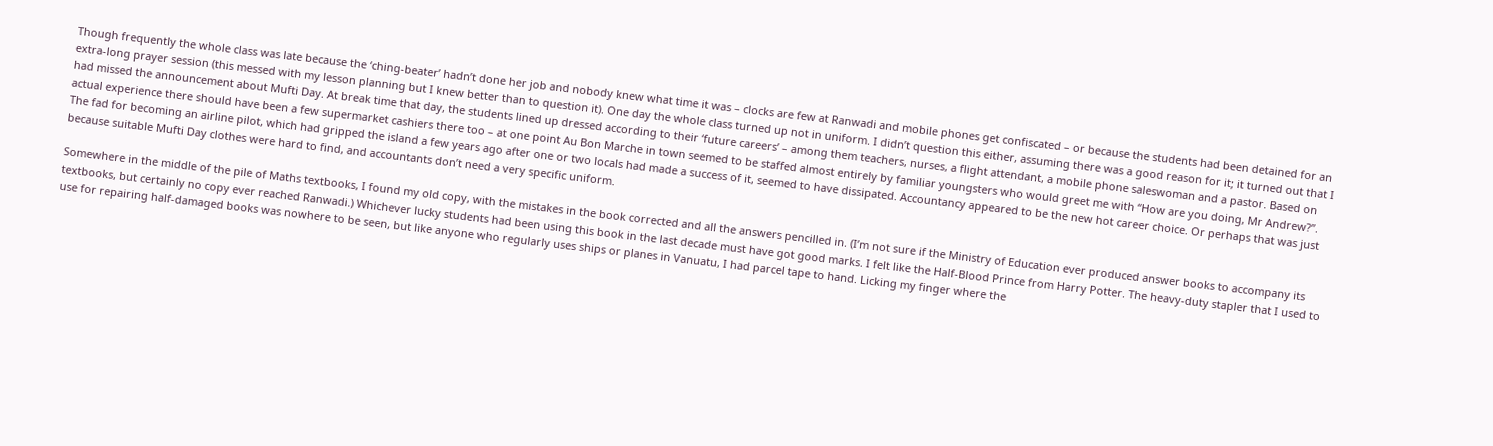Though frequently the whole class was late because the ‘ching-beater’ hadn’t done her job and nobody knew what time it was – clocks are few at Ranwadi and mobile phones get confiscated – or because the students had been detained for an extra-long prayer session (this messed with my lesson planning but I knew better than to question it). One day the whole class turned up not in uniform. I didn’t question this either, assuming there was a good reason for it; it turned out that I had missed the announcement about Mufti Day. At break time that day, the students lined up dressed according to their ‘future careers’ – among them teachers, nurses, a flight attendant, a mobile phone saleswoman and a pastor. Based on actual experience there should have been a few supermarket cashiers there too – at one point Au Bon Marche in town seemed to be staffed almost entirely by familiar youngsters who would greet me with “How are you doing, Mr Andrew?”. The fad for becoming an airline pilot, which had gripped the island a few years ago after one or two locals had made a success of it, seemed to have dissipated. Accountancy appeared to be the new hot career choice. Or perhaps that was just because suitable Mufti Day clothes were hard to find, and accountants don’t need a very specific uniform.

Somewhere in the middle of the pile of Maths textbooks, I found my old copy, with the mistakes in the book corrected and all the answers pencilled in. (I’m not sure if the Ministry of Education ever produced answer books to accompany its textbooks, but certainly no copy ever reached Ranwadi.) Whichever lucky students had been using this book in the last decade must have got good marks. I felt like the Half-Blood Prince from Harry Potter. The heavy-duty stapler that I used to use for repairing half-damaged books was nowhere to be seen, but like anyone who regularly uses ships or planes in Vanuatu, I had parcel tape to hand. Licking my finger where the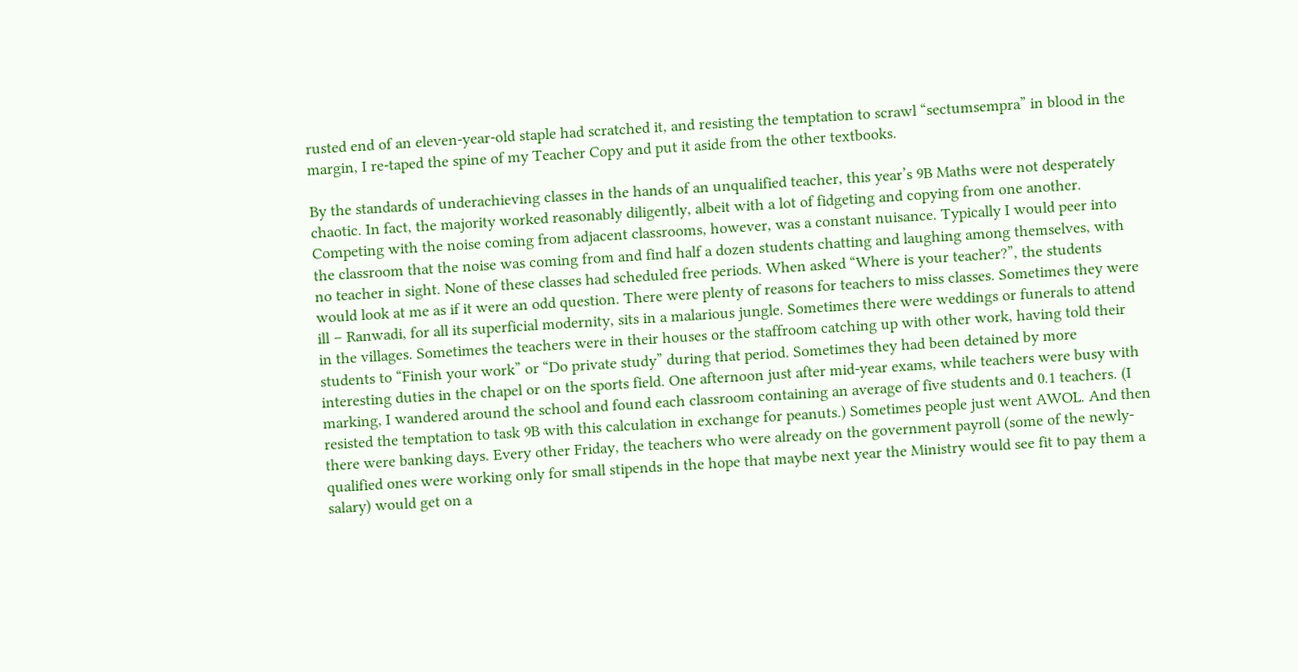rusted end of an eleven-year-old staple had scratched it, and resisting the temptation to scrawl “sectumsempra” in blood in the margin, I re-taped the spine of my Teacher Copy and put it aside from the other textbooks.

By the standards of underachieving classes in the hands of an unqualified teacher, this year’s 9B Maths were not desperately chaotic. In fact, the majority worked reasonably diligently, albeit with a lot of fidgeting and copying from one another. Competing with the noise coming from adjacent classrooms, however, was a constant nuisance. Typically I would peer into the classroom that the noise was coming from and find half a dozen students chatting and laughing among themselves, with no teacher in sight. None of these classes had scheduled free periods. When asked “Where is your teacher?”, the students would look at me as if it were an odd question. There were plenty of reasons for teachers to miss classes. Sometimes they were ill – Ranwadi, for all its superficial modernity, sits in a malarious jungle. Sometimes there were weddings or funerals to attend in the villages. Sometimes the teachers were in their houses or the staffroom catching up with other work, having told their students to “Finish your work” or “Do private study” during that period. Sometimes they had been detained by more interesting duties in the chapel or on the sports field. One afternoon just after mid-year exams, while teachers were busy with marking, I wandered around the school and found each classroom containing an average of five students and 0.1 teachers. (I resisted the temptation to task 9B with this calculation in exchange for peanuts.) Sometimes people just went AWOL. And then there were banking days. Every other Friday, the teachers who were already on the government payroll (some of the newly-qualified ones were working only for small stipends in the hope that maybe next year the Ministry would see fit to pay them a salary) would get on a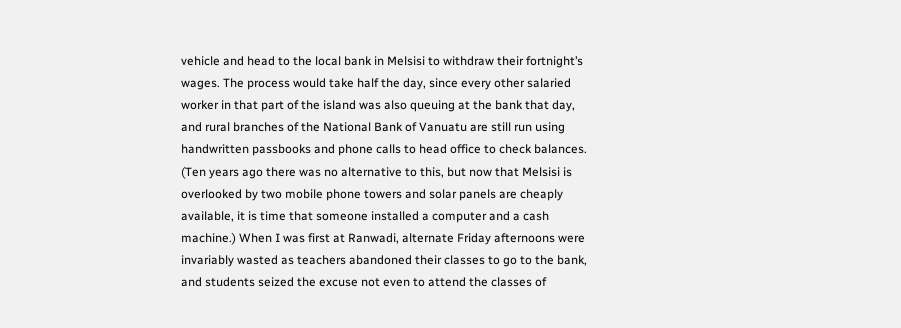vehicle and head to the local bank in Melsisi to withdraw their fortnight’s wages. The process would take half the day, since every other salaried worker in that part of the island was also queuing at the bank that day, and rural branches of the National Bank of Vanuatu are still run using handwritten passbooks and phone calls to head office to check balances. (Ten years ago there was no alternative to this, but now that Melsisi is overlooked by two mobile phone towers and solar panels are cheaply available, it is time that someone installed a computer and a cash machine.) When I was first at Ranwadi, alternate Friday afternoons were invariably wasted as teachers abandoned their classes to go to the bank, and students seized the excuse not even to attend the classes of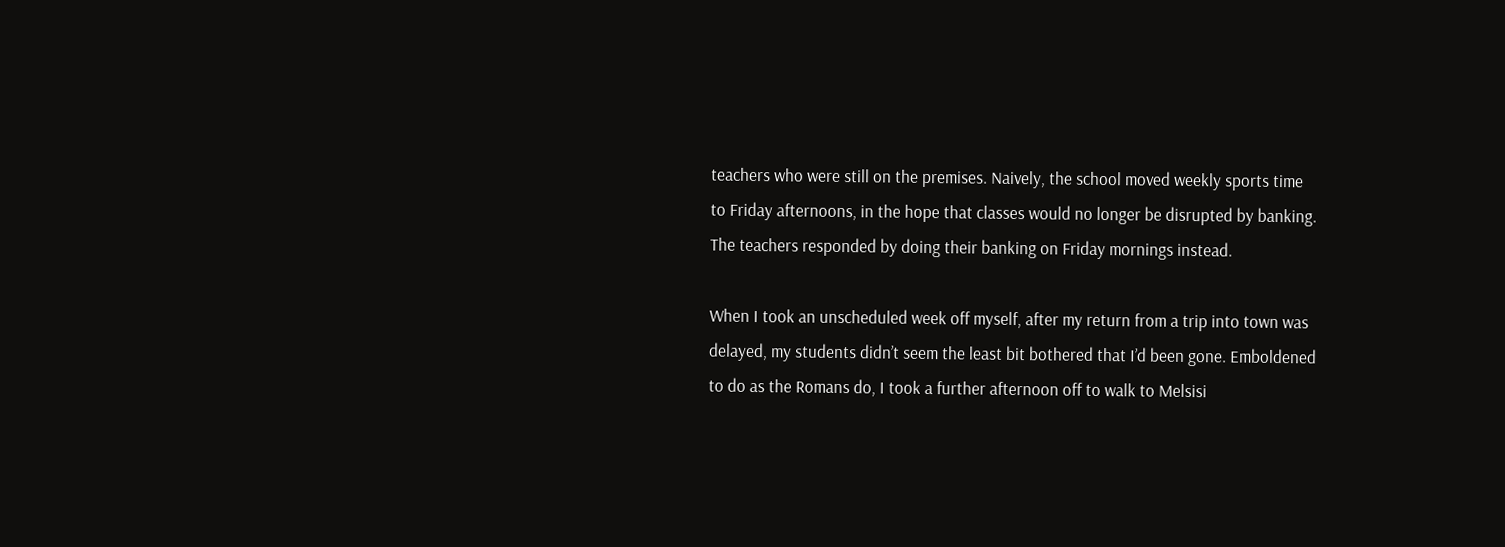teachers who were still on the premises. Naively, the school moved weekly sports time to Friday afternoons, in the hope that classes would no longer be disrupted by banking. The teachers responded by doing their banking on Friday mornings instead.

When I took an unscheduled week off myself, after my return from a trip into town was delayed, my students didn’t seem the least bit bothered that I’d been gone. Emboldened to do as the Romans do, I took a further afternoon off to walk to Melsisi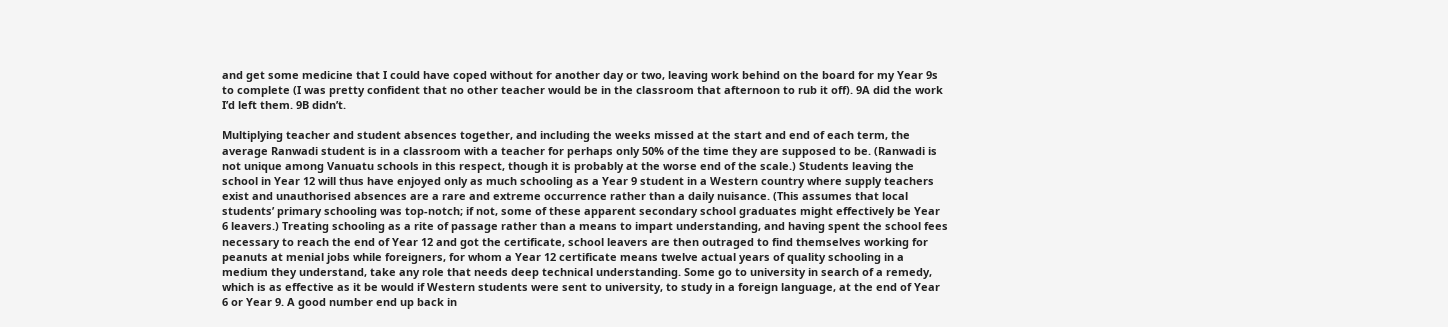and get some medicine that I could have coped without for another day or two, leaving work behind on the board for my Year 9s to complete (I was pretty confident that no other teacher would be in the classroom that afternoon to rub it off). 9A did the work I’d left them. 9B didn’t.

Multiplying teacher and student absences together, and including the weeks missed at the start and end of each term, the average Ranwadi student is in a classroom with a teacher for perhaps only 50% of the time they are supposed to be. (Ranwadi is not unique among Vanuatu schools in this respect, though it is probably at the worse end of the scale.) Students leaving the school in Year 12 will thus have enjoyed only as much schooling as a Year 9 student in a Western country where supply teachers exist and unauthorised absences are a rare and extreme occurrence rather than a daily nuisance. (This assumes that local students’ primary schooling was top-notch; if not, some of these apparent secondary school graduates might effectively be Year 6 leavers.) Treating schooling as a rite of passage rather than a means to impart understanding, and having spent the school fees necessary to reach the end of Year 12 and got the certificate, school leavers are then outraged to find themselves working for peanuts at menial jobs while foreigners, for whom a Year 12 certificate means twelve actual years of quality schooling in a medium they understand, take any role that needs deep technical understanding. Some go to university in search of a remedy, which is as effective as it be would if Western students were sent to university, to study in a foreign language, at the end of Year 6 or Year 9. A good number end up back in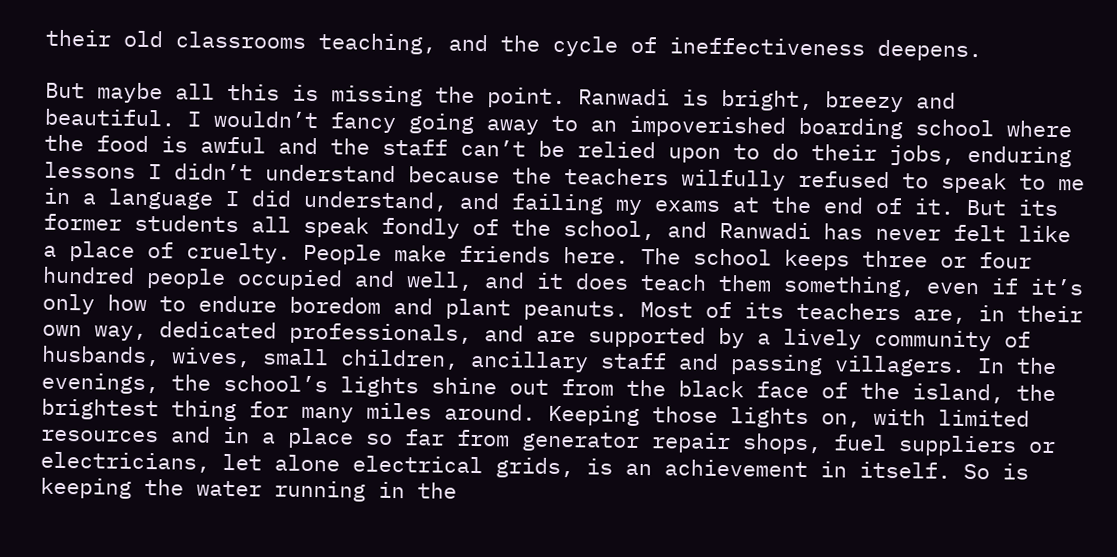their old classrooms teaching, and the cycle of ineffectiveness deepens.

But maybe all this is missing the point. Ranwadi is bright, breezy and beautiful. I wouldn’t fancy going away to an impoverished boarding school where the food is awful and the staff can’t be relied upon to do their jobs, enduring lessons I didn’t understand because the teachers wilfully refused to speak to me in a language I did understand, and failing my exams at the end of it. But its former students all speak fondly of the school, and Ranwadi has never felt like a place of cruelty. People make friends here. The school keeps three or four hundred people occupied and well, and it does teach them something, even if it’s only how to endure boredom and plant peanuts. Most of its teachers are, in their own way, dedicated professionals, and are supported by a lively community of husbands, wives, small children, ancillary staff and passing villagers. In the evenings, the school’s lights shine out from the black face of the island, the brightest thing for many miles around. Keeping those lights on, with limited resources and in a place so far from generator repair shops, fuel suppliers or electricians, let alone electrical grids, is an achievement in itself. So is keeping the water running in the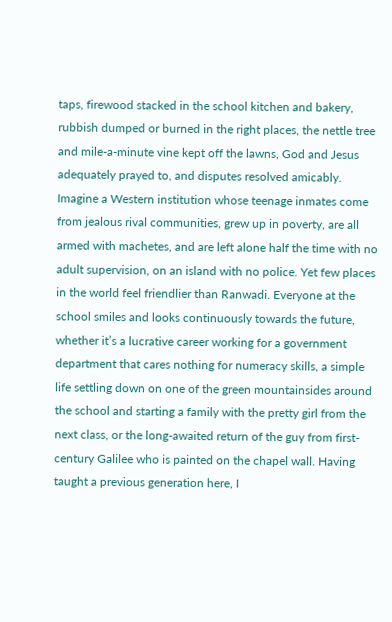taps, firewood stacked in the school kitchen and bakery, rubbish dumped or burned in the right places, the nettle tree and mile-a-minute vine kept off the lawns, God and Jesus adequately prayed to, and disputes resolved amicably. Imagine a Western institution whose teenage inmates come from jealous rival communities, grew up in poverty, are all armed with machetes, and are left alone half the time with no adult supervision, on an island with no police. Yet few places in the world feel friendlier than Ranwadi. Everyone at the school smiles and looks continuously towards the future, whether it’s a lucrative career working for a government department that cares nothing for numeracy skills, a simple life settling down on one of the green mountainsides around the school and starting a family with the pretty girl from the next class, or the long-awaited return of the guy from first-century Galilee who is painted on the chapel wall. Having taught a previous generation here, I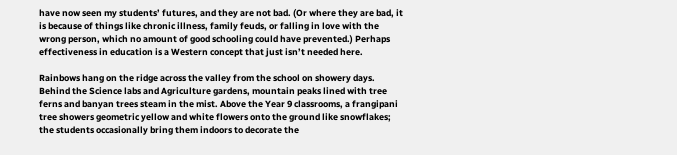have now seen my students’ futures, and they are not bad. (Or where they are bad, it is because of things like chronic illness, family feuds, or falling in love with the wrong person, which no amount of good schooling could have prevented.) Perhaps effectiveness in education is a Western concept that just isn’t needed here.

Rainbows hang on the ridge across the valley from the school on showery days. Behind the Science labs and Agriculture gardens, mountain peaks lined with tree ferns and banyan trees steam in the mist. Above the Year 9 classrooms, a frangipani tree showers geometric yellow and white flowers onto the ground like snowflakes; the students occasionally bring them indoors to decorate the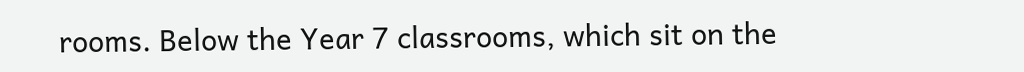rooms. Below the Year 7 classrooms, which sit on the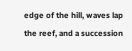edge of the hill, waves lap the reef, and a succession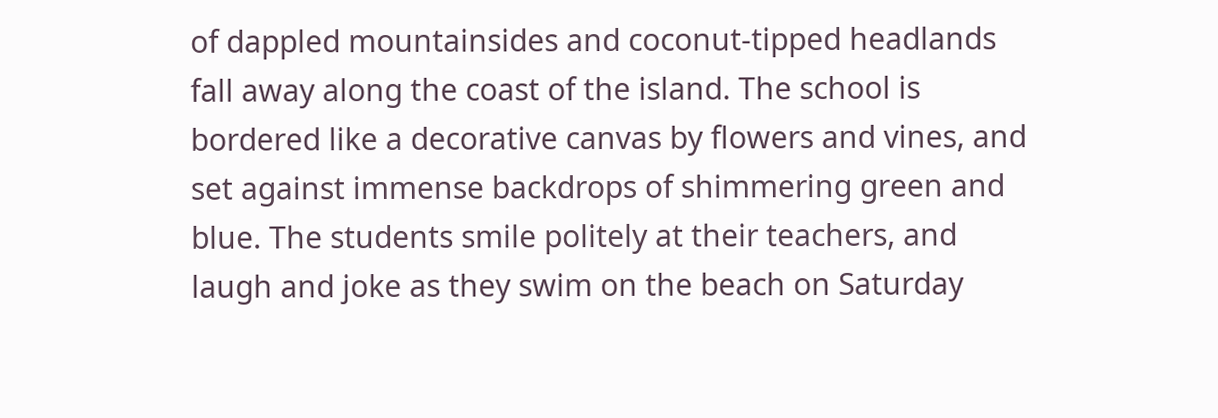of dappled mountainsides and coconut-tipped headlands fall away along the coast of the island. The school is bordered like a decorative canvas by flowers and vines, and set against immense backdrops of shimmering green and blue. The students smile politely at their teachers, and laugh and joke as they swim on the beach on Saturday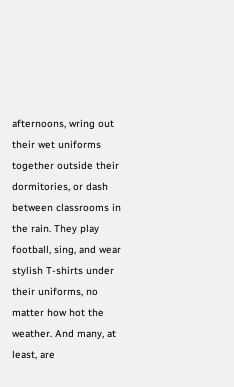afternoons, wring out their wet uniforms together outside their dormitories, or dash between classrooms in the rain. They play football, sing, and wear stylish T-shirts under their uniforms, no matter how hot the weather. And many, at least, are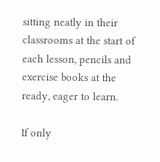sitting neatly in their classrooms at the start of each lesson, pencils and exercise books at the ready, eager to learn.

If only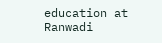education at Ranwadi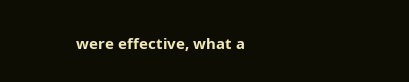were effective, what a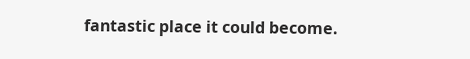fantastic place it could become.